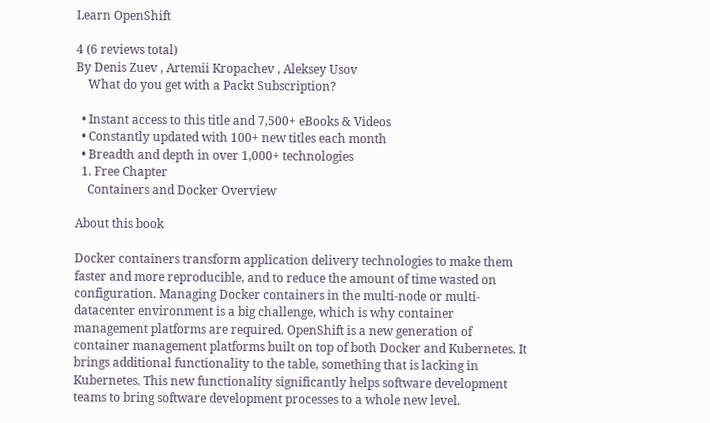Learn OpenShift

4 (6 reviews total)
By Denis Zuev , Artemii Kropachev , Aleksey Usov
    What do you get with a Packt Subscription?

  • Instant access to this title and 7,500+ eBooks & Videos
  • Constantly updated with 100+ new titles each month
  • Breadth and depth in over 1,000+ technologies
  1. Free Chapter
    Containers and Docker Overview

About this book

Docker containers transform application delivery technologies to make them faster and more reproducible, and to reduce the amount of time wasted on configuration. Managing Docker containers in the multi-node or multi-datacenter environment is a big challenge, which is why container management platforms are required. OpenShift is a new generation of container management platforms built on top of both Docker and Kubernetes. It brings additional functionality to the table, something that is lacking in Kubernetes. This new functionality significantly helps software development teams to bring software development processes to a whole new level.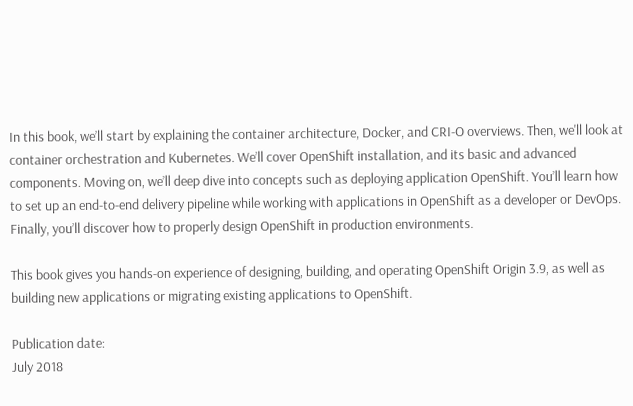In this book, we’ll start by explaining the container architecture, Docker, and CRI-O overviews. Then, we'll look at container orchestration and Kubernetes. We’ll cover OpenShift installation, and its basic and advanced components. Moving on, we’ll deep dive into concepts such as deploying application OpenShift. You’ll learn how to set up an end-to-end delivery pipeline while working with applications in OpenShift as a developer or DevOps. Finally, you’ll discover how to properly design OpenShift in production environments.

This book gives you hands-on experience of designing, building, and operating OpenShift Origin 3.9, as well as building new applications or migrating existing applications to OpenShift.

Publication date:
July 2018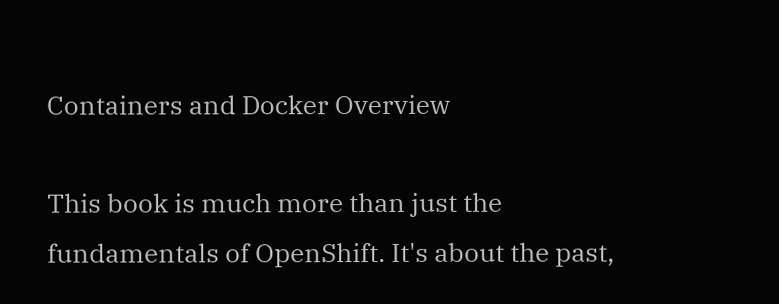Containers and Docker Overview

This book is much more than just the fundamentals of OpenShift. It's about the past,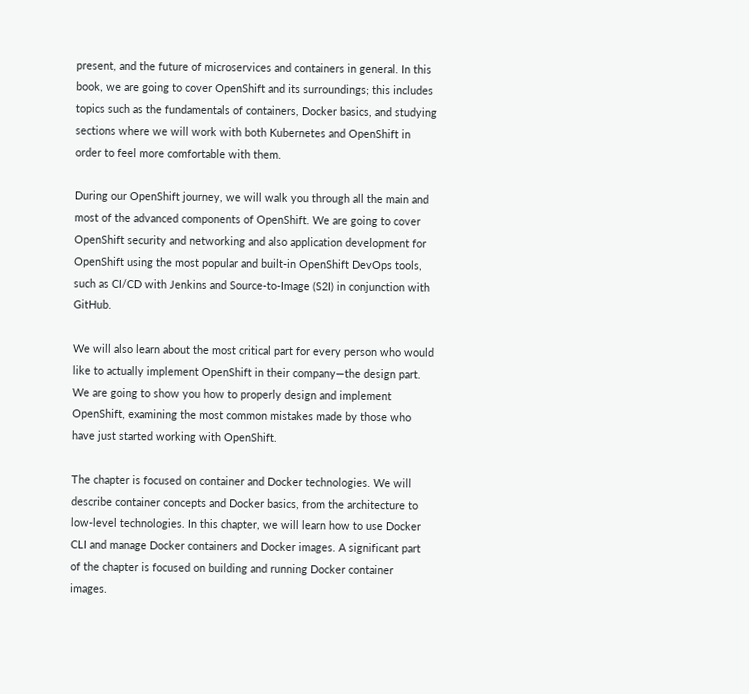present, and the future of microservices and containers in general. In this book, we are going to cover OpenShift and its surroundings; this includes topics such as the fundamentals of containers, Docker basics, and studying sections where we will work with both Kubernetes and OpenShift in order to feel more comfortable with them.

During our OpenShift journey, we will walk you through all the main and most of the advanced components of OpenShift. We are going to cover OpenShift security and networking and also application development for OpenShift using the most popular and built-in OpenShift DevOps tools, such as CI/CD with Jenkins and Source-to-Image (S2I) in conjunction with GitHub.

We will also learn about the most critical part for every person who would like to actually implement OpenShift in their company—the design part. We are going to show you how to properly design and implement OpenShift, examining the most common mistakes made by those who have just started working with OpenShift.

The chapter is focused on container and Docker technologies. We will describe container concepts and Docker basics, from the architecture to low-level technologies. In this chapter, we will learn how to use Docker CLI and manage Docker containers and Docker images. A significant part of the chapter is focused on building and running Docker container images.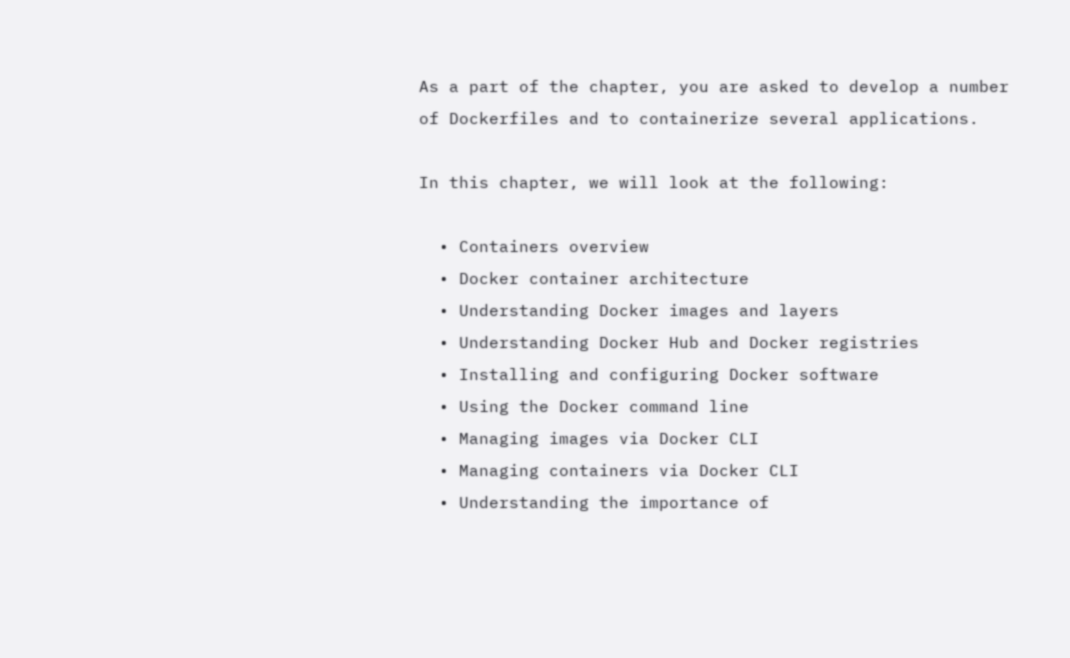As a part of the chapter, you are asked to develop a number of Dockerfiles and to containerize several applications.

In this chapter, we will look at the following:

  • Containers overview
  • Docker container architecture
  • Understanding Docker images and layers
  • Understanding Docker Hub and Docker registries
  • Installing and configuring Docker software
  • Using the Docker command line
  • Managing images via Docker CLI
  • Managing containers via Docker CLI
  • Understanding the importance of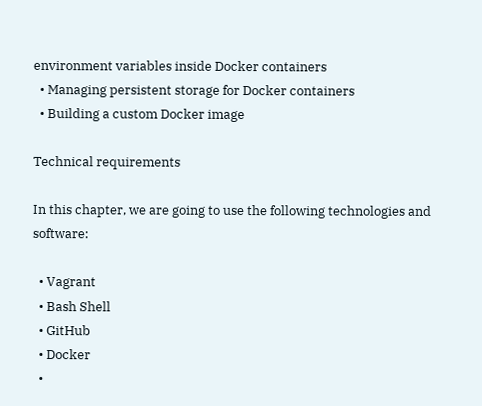environment variables inside Docker containers
  • Managing persistent storage for Docker containers
  • Building a custom Docker image

Technical requirements

In this chapter, we are going to use the following technologies and software:

  • Vagrant
  • Bash Shell
  • GitHub
  • Docker
  •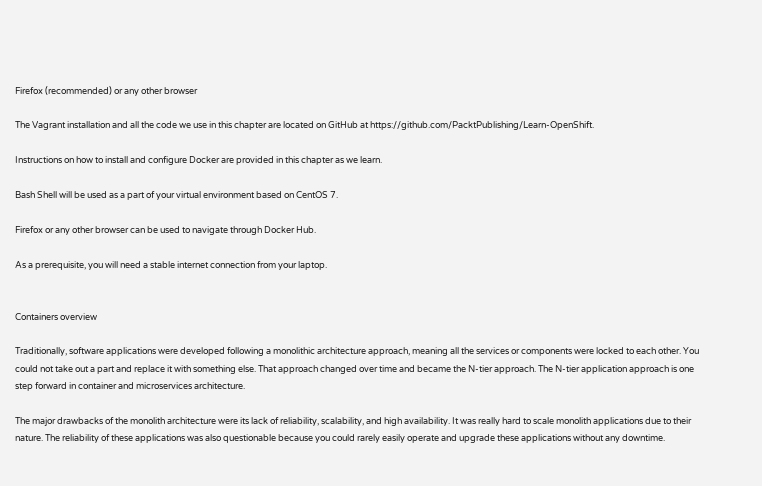Firefox (recommended) or any other browser

The Vagrant installation and all the code we use in this chapter are located on GitHub at https://github.com/PacktPublishing/Learn-OpenShift.

Instructions on how to install and configure Docker are provided in this chapter as we learn.

Bash Shell will be used as a part of your virtual environment based on CentOS 7.

Firefox or any other browser can be used to navigate through Docker Hub.

As a prerequisite, you will need a stable internet connection from your laptop.


Containers overview

Traditionally, software applications were developed following a monolithic architecture approach, meaning all the services or components were locked to each other. You could not take out a part and replace it with something else. That approach changed over time and became the N-tier approach. The N-tier application approach is one step forward in container and microservices architecture.

The major drawbacks of the monolith architecture were its lack of reliability, scalability, and high availability. It was really hard to scale monolith applications due to their nature. The reliability of these applications was also questionable because you could rarely easily operate and upgrade these applications without any downtime.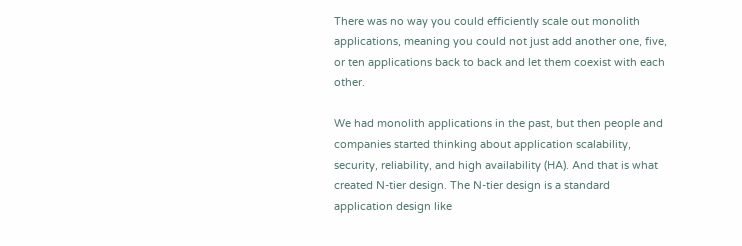There was no way you could efficiently scale out monolith applications, meaning you could not just add another one, five, or ten applications back to back and let them coexist with each other.

We had monolith applications in the past, but then people and companies started thinking about application scalability, security, reliability, and high availability (HA). And that is what created N-tier design. The N-tier design is a standard application design like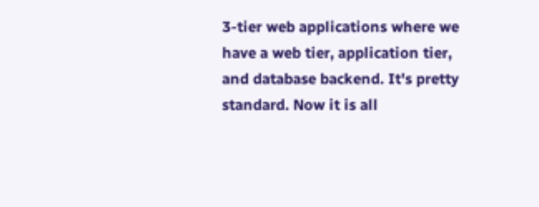3-tier web applications where we have a web tier, application tier, and database backend. It's pretty standard. Now it is all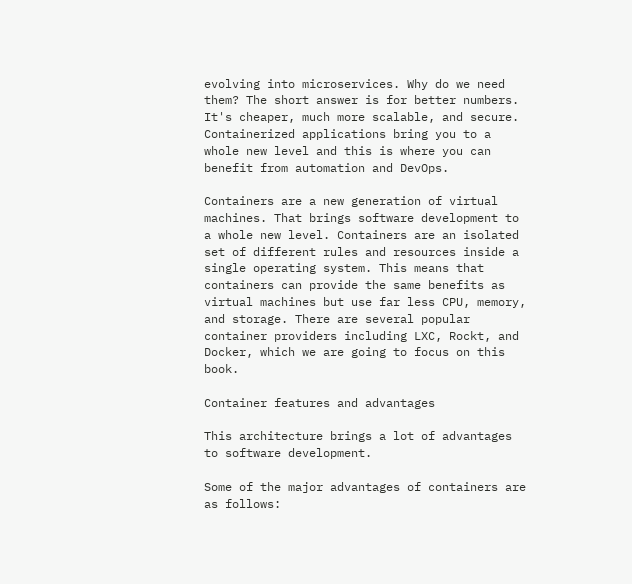evolving into microservices. Why do we need them? The short answer is for better numbers. It's cheaper, much more scalable, and secure. Containerized applications bring you to a whole new level and this is where you can benefit from automation and DevOps.

Containers are a new generation of virtual machines. That brings software development to a whole new level. Containers are an isolated set of different rules and resources inside a single operating system. This means that containers can provide the same benefits as virtual machines but use far less CPU, memory, and storage. There are several popular container providers including LXC, Rockt, and Docker, which we are going to focus on this book.

Container features and advantages

This architecture brings a lot of advantages to software development.

Some of the major advantages of containers are as follows: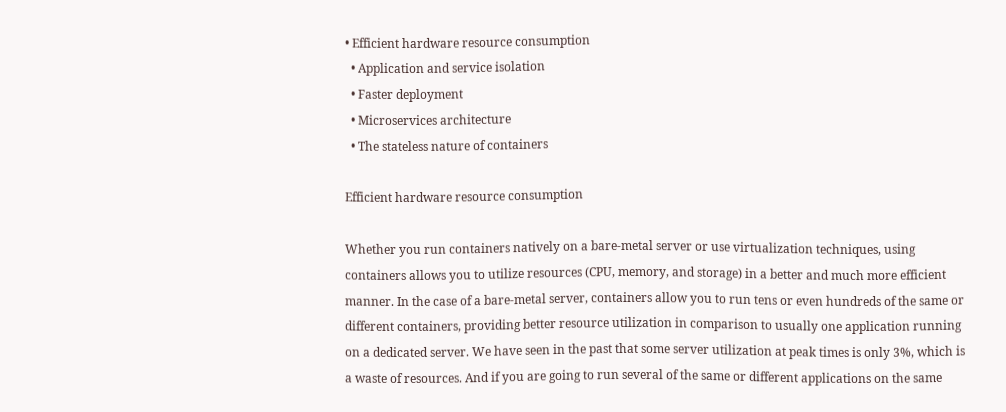• Efficient hardware resource consumption
  • Application and service isolation
  • Faster deployment
  • Microservices architecture
  • The stateless nature of containers

Efficient hardware resource consumption

Whether you run containers natively on a bare-metal server or use virtualization techniques, using containers allows you to utilize resources (CPU, memory, and storage) in a better and much more efficient manner. In the case of a bare-metal server, containers allow you to run tens or even hundreds of the same or different containers, providing better resource utilization in comparison to usually one application running on a dedicated server. We have seen in the past that some server utilization at peak times is only 3%, which is a waste of resources. And if you are going to run several of the same or different applications on the same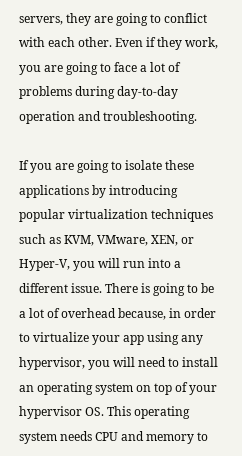servers, they are going to conflict with each other. Even if they work, you are going to face a lot of problems during day-to-day operation and troubleshooting.

If you are going to isolate these applications by introducing popular virtualization techniques such as KVM, VMware, XEN, or Hyper-V, you will run into a different issue. There is going to be a lot of overhead because, in order to virtualize your app using any hypervisor, you will need to install an operating system on top of your hypervisor OS. This operating system needs CPU and memory to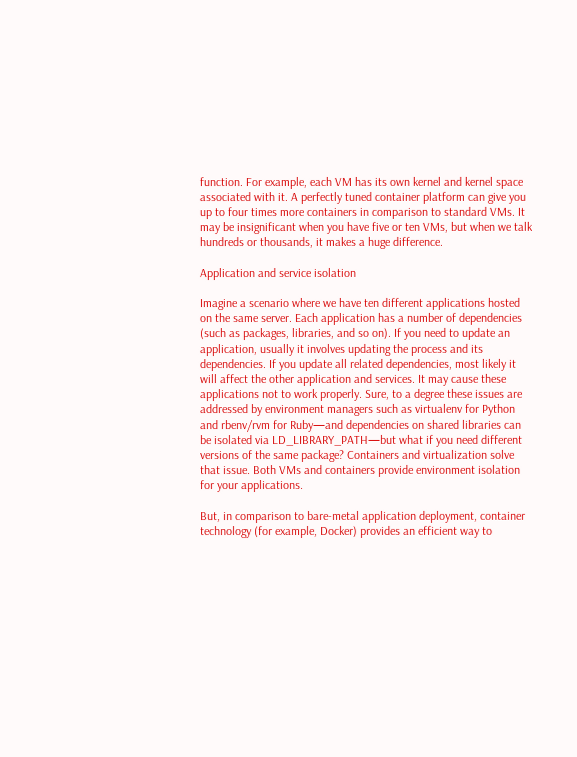function. For example, each VM has its own kernel and kernel space associated with it. A perfectly tuned container platform can give you up to four times more containers in comparison to standard VMs. It may be insignificant when you have five or ten VMs, but when we talk hundreds or thousands, it makes a huge difference.

Application and service isolation

Imagine a scenario where we have ten different applications hosted on the same server. Each application has a number of dependencies (such as packages, libraries, and so on). If you need to update an application, usually it involves updating the process and its dependencies. If you update all related dependencies, most likely it will affect the other application and services. It may cause these applications not to work properly. Sure, to a degree these issues are addressed by environment managers such as virtualenv for Python and rbenv/rvm for Ruby—and dependencies on shared libraries can be isolated via LD_LIBRARY_PATH—but what if you need different versions of the same package? Containers and virtualization solve that issue. Both VMs and containers provide environment isolation for your applications.

But, in comparison to bare-metal application deployment, container technology (for example, Docker) provides an efficient way to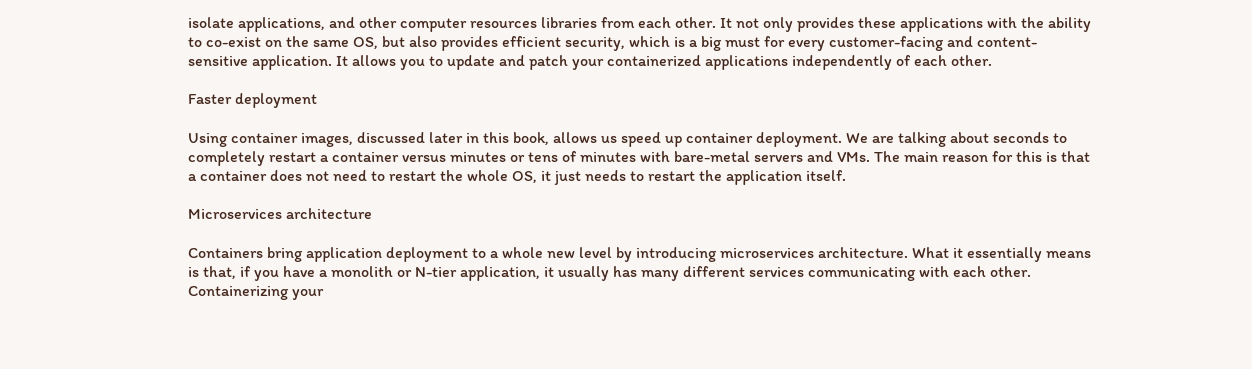isolate applications, and other computer resources libraries from each other. It not only provides these applications with the ability to co-exist on the same OS, but also provides efficient security, which is a big must for every customer-facing and content-sensitive application. It allows you to update and patch your containerized applications independently of each other.

Faster deployment

Using container images, discussed later in this book, allows us speed up container deployment. We are talking about seconds to completely restart a container versus minutes or tens of minutes with bare-metal servers and VMs. The main reason for this is that a container does not need to restart the whole OS, it just needs to restart the application itself.

Microservices architecture

Containers bring application deployment to a whole new level by introducing microservices architecture. What it essentially means is that, if you have a monolith or N-tier application, it usually has many different services communicating with each other. Containerizing your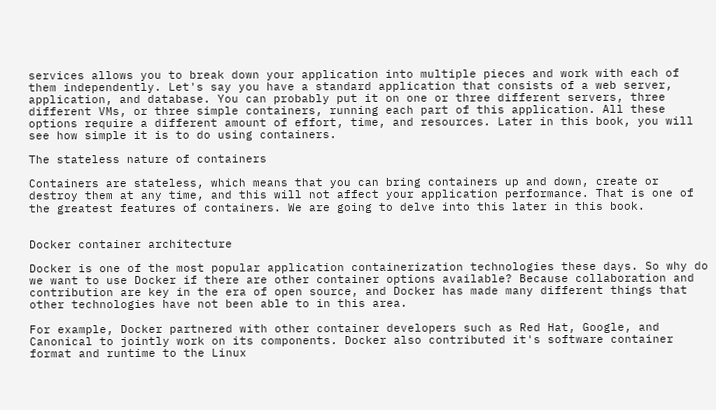services allows you to break down your application into multiple pieces and work with each of them independently. Let's say you have a standard application that consists of a web server, application, and database. You can probably put it on one or three different servers, three different VMs, or three simple containers, running each part of this application. All these options require a different amount of effort, time, and resources. Later in this book, you will see how simple it is to do using containers.

The stateless nature of containers

Containers are stateless, which means that you can bring containers up and down, create or destroy them at any time, and this will not affect your application performance. That is one of the greatest features of containers. We are going to delve into this later in this book.


Docker container architecture

Docker is one of the most popular application containerization technologies these days. So why do we want to use Docker if there are other container options available? Because collaboration and contribution are key in the era of open source, and Docker has made many different things that other technologies have not been able to in this area.

For example, Docker partnered with other container developers such as Red Hat, Google, and Canonical to jointly work on its components. Docker also contributed it's software container format and runtime to the Linux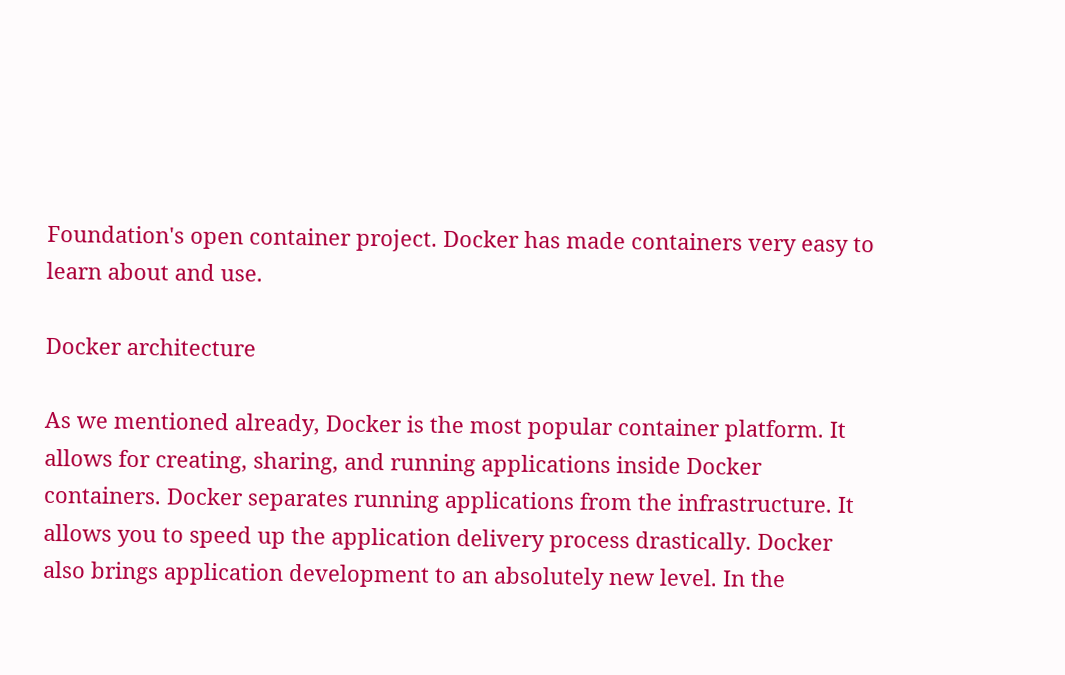Foundation's open container project. Docker has made containers very easy to learn about and use.

Docker architecture

As we mentioned already, Docker is the most popular container platform. It allows for creating, sharing, and running applications inside Docker containers. Docker separates running applications from the infrastructure. It allows you to speed up the application delivery process drastically. Docker also brings application development to an absolutely new level. In the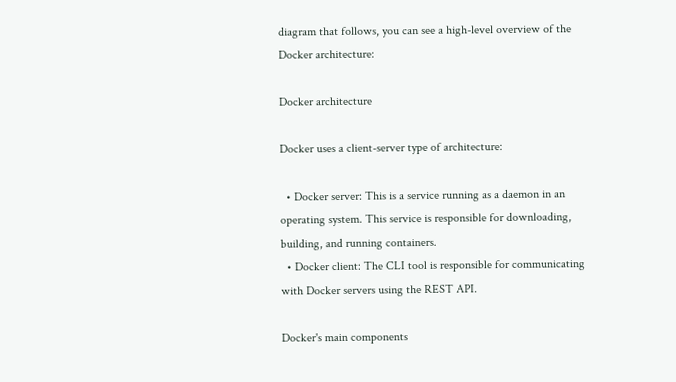diagram that follows, you can see a high-level overview of the Docker architecture:

Docker architecture

Docker uses a client-server type of architecture:

  • Docker server: This is a service running as a daemon in an operating system. This service is responsible for downloading, building, and running containers.
  • Docker client: The CLI tool is responsible for communicating with Docker servers using the REST API.

Docker's main components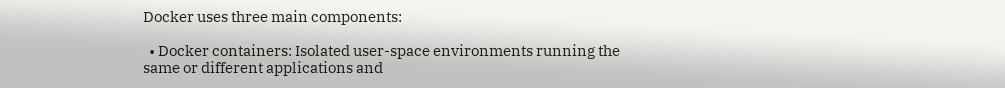Docker uses three main components:

  • Docker containers: Isolated user-space environments running the same or different applications and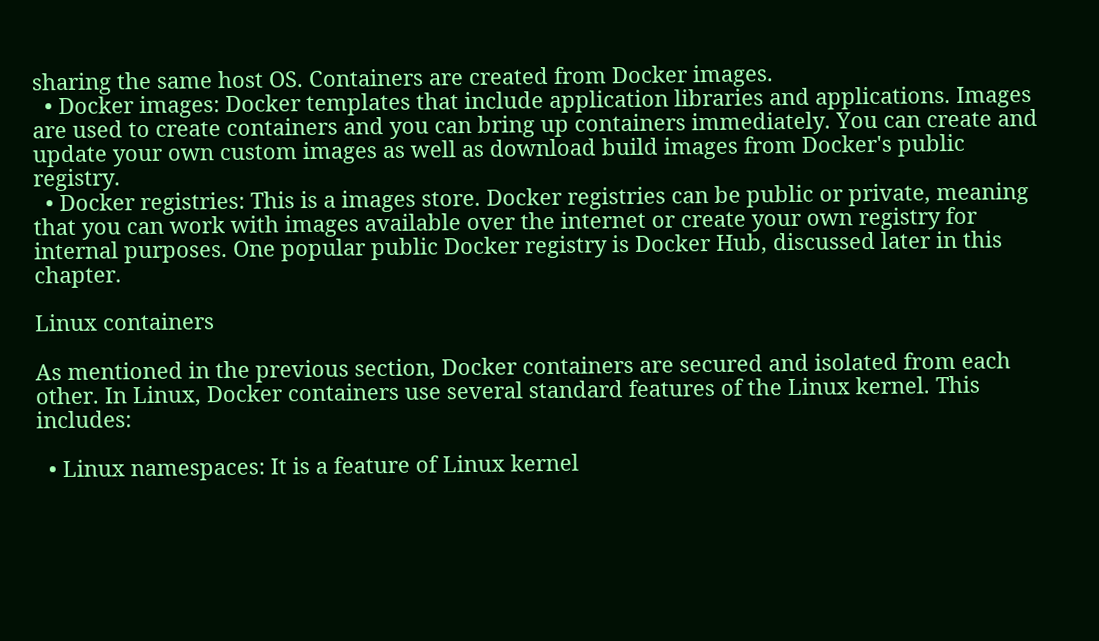sharing the same host OS. Containers are created from Docker images.
  • Docker images: Docker templates that include application libraries and applications. Images are used to create containers and you can bring up containers immediately. You can create and update your own custom images as well as download build images from Docker's public registry.
  • Docker registries: This is a images store. Docker registries can be public or private, meaning that you can work with images available over the internet or create your own registry for internal purposes. One popular public Docker registry is Docker Hub, discussed later in this chapter.

Linux containers

As mentioned in the previous section, Docker containers are secured and isolated from each other. In Linux, Docker containers use several standard features of the Linux kernel. This includes:

  • Linux namespaces: It is a feature of Linux kernel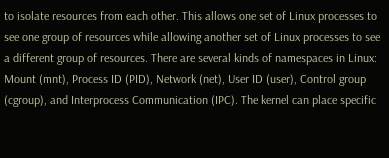to isolate resources from each other. This allows one set of Linux processes to see one group of resources while allowing another set of Linux processes to see a different group of resources. There are several kinds of namespaces in Linux: Mount (mnt), Process ID (PID), Network (net), User ID (user), Control group (cgroup), and Interprocess Communication (IPC). The kernel can place specific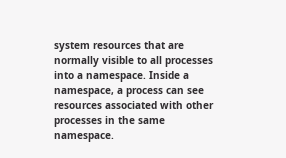system resources that are normally visible to all processes into a namespace. Inside a namespace, a process can see resources associated with other processes in the same namespace.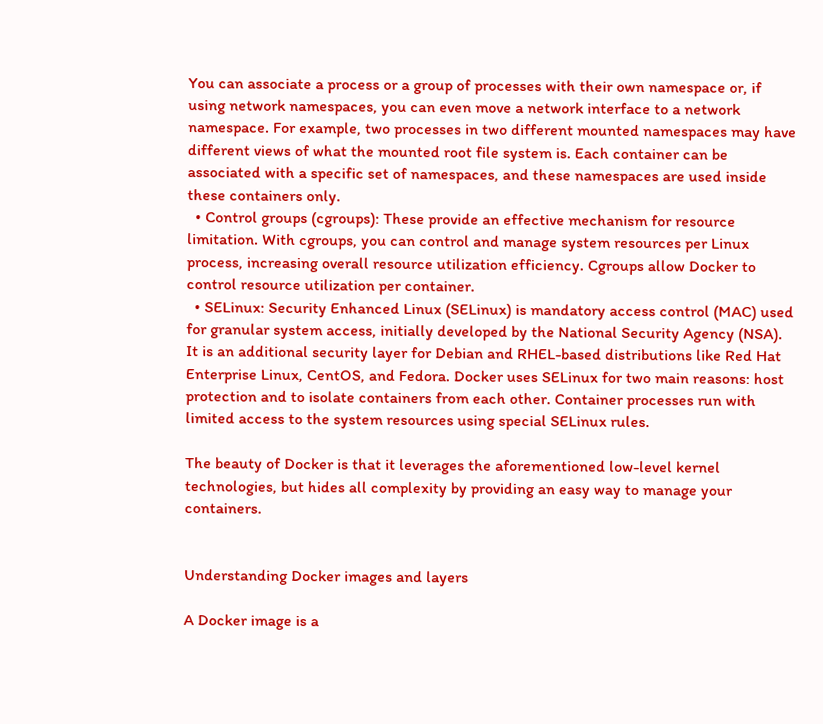You can associate a process or a group of processes with their own namespace or, if using network namespaces, you can even move a network interface to a network namespace. For example, two processes in two different mounted namespaces may have different views of what the mounted root file system is. Each container can be associated with a specific set of namespaces, and these namespaces are used inside these containers only.
  • Control groups (cgroups): These provide an effective mechanism for resource limitation. With cgroups, you can control and manage system resources per Linux process, increasing overall resource utilization efficiency. Cgroups allow Docker to control resource utilization per container.
  • SELinux: Security Enhanced Linux (SELinux) is mandatory access control (MAC) used for granular system access, initially developed by the National Security Agency (NSA). It is an additional security layer for Debian and RHEL-based distributions like Red Hat Enterprise Linux, CentOS, and Fedora. Docker uses SELinux for two main reasons: host protection and to isolate containers from each other. Container processes run with limited access to the system resources using special SELinux rules.

The beauty of Docker is that it leverages the aforementioned low-level kernel technologies, but hides all complexity by providing an easy way to manage your containers.


Understanding Docker images and layers

A Docker image is a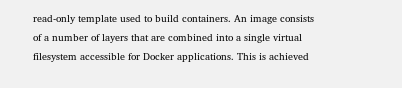read-only template used to build containers. An image consists of a number of layers that are combined into a single virtual filesystem accessible for Docker applications. This is achieved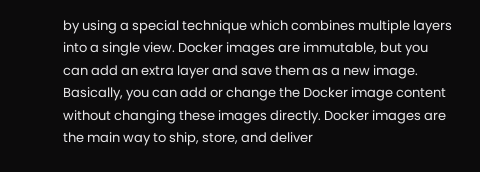by using a special technique which combines multiple layers into a single view. Docker images are immutable, but you can add an extra layer and save them as a new image. Basically, you can add or change the Docker image content without changing these images directly. Docker images are the main way to ship, store, and deliver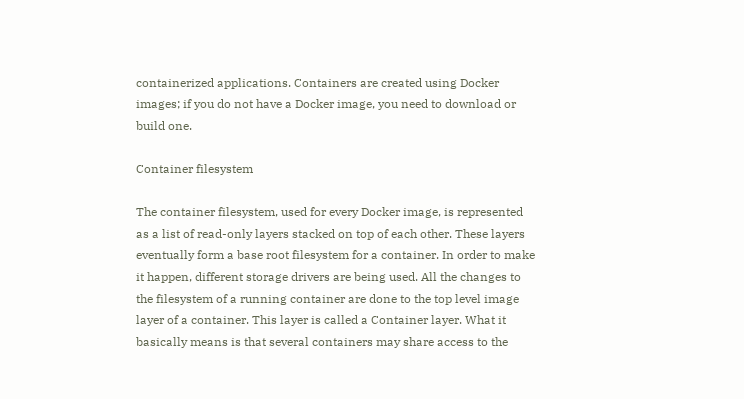containerized applications. Containers are created using Docker images; if you do not have a Docker image, you need to download or build one.

Container filesystem

The container filesystem, used for every Docker image, is represented as a list of read-only layers stacked on top of each other. These layers eventually form a base root filesystem for a container. In order to make it happen, different storage drivers are being used. All the changes to the filesystem of a running container are done to the top level image layer of a container. This layer is called a Container layer. What it basically means is that several containers may share access to the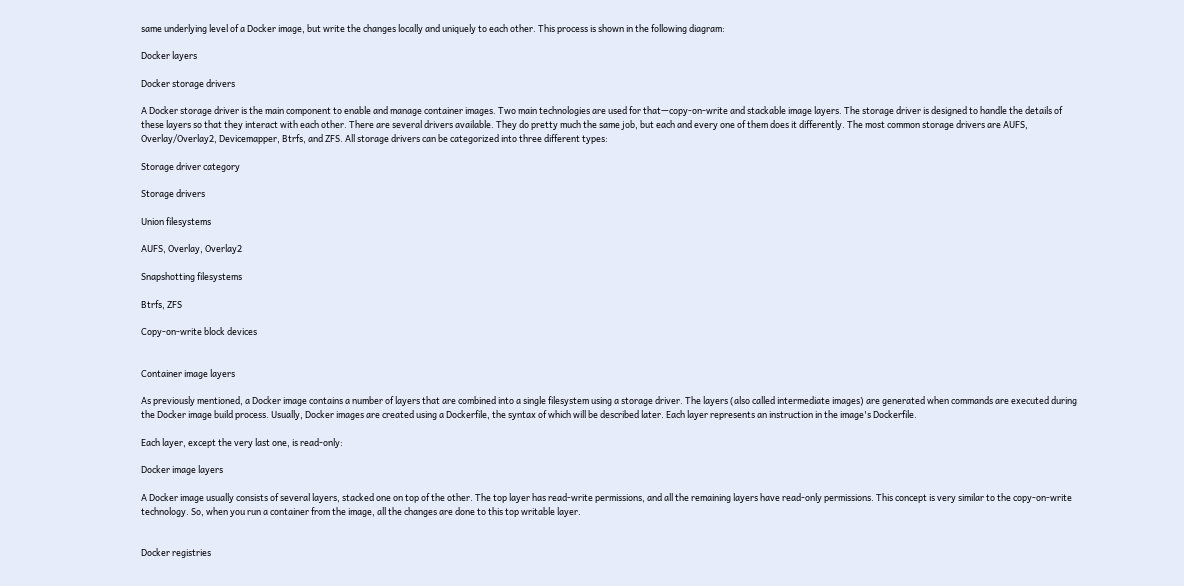same underlying level of a Docker image, but write the changes locally and uniquely to each other. This process is shown in the following diagram:

Docker layers

Docker storage drivers

A Docker storage driver is the main component to enable and manage container images. Two main technologies are used for that—copy-on-write and stackable image layers. The storage driver is designed to handle the details of these layers so that they interact with each other. There are several drivers available. They do pretty much the same job, but each and every one of them does it differently. The most common storage drivers are AUFS, Overlay/Overlay2, Devicemapper, Btrfs, and ZFS. All storage drivers can be categorized into three different types:

Storage driver category

Storage drivers

Union filesystems

AUFS, Overlay, Overlay2

Snapshotting filesystems

Btrfs, ZFS

Copy-on-write block devices


Container image layers

As previously mentioned, a Docker image contains a number of layers that are combined into a single filesystem using a storage driver. The layers (also called intermediate images) are generated when commands are executed during the Docker image build process. Usually, Docker images are created using a Dockerfile, the syntax of which will be described later. Each layer represents an instruction in the image's Dockerfile.

Each layer, except the very last one, is read-only:

Docker image layers

A Docker image usually consists of several layers, stacked one on top of the other. The top layer has read-write permissions, and all the remaining layers have read-only permissions. This concept is very similar to the copy-on-write technology. So, when you run a container from the image, all the changes are done to this top writable layer.


Docker registries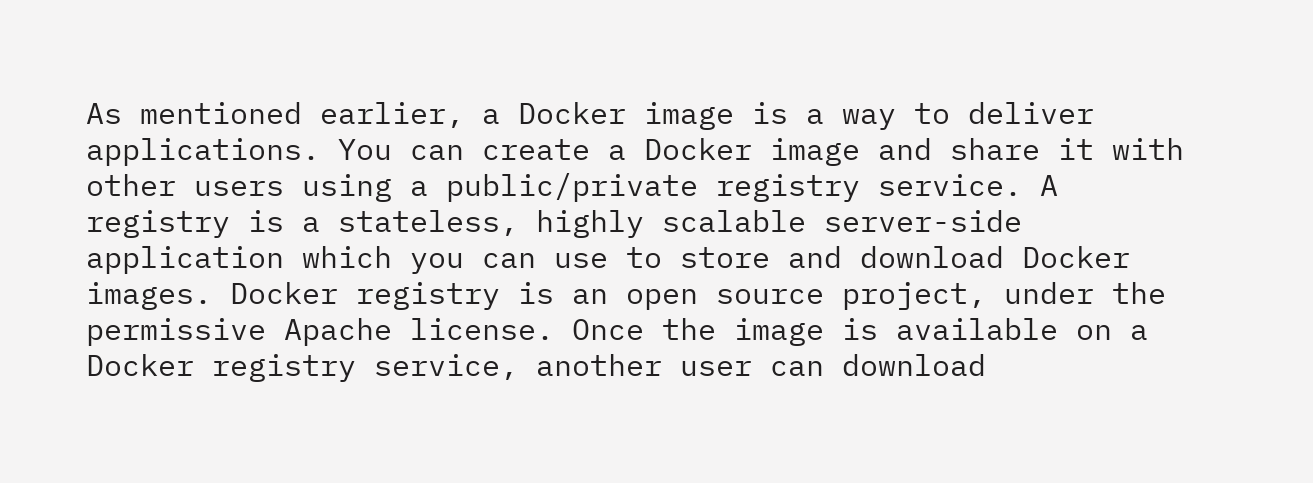As mentioned earlier, a Docker image is a way to deliver applications. You can create a Docker image and share it with other users using a public/private registry service. A registry is a stateless, highly scalable server-side application which you can use to store and download Docker images. Docker registry is an open source project, under the permissive Apache license. Once the image is available on a Docker registry service, another user can download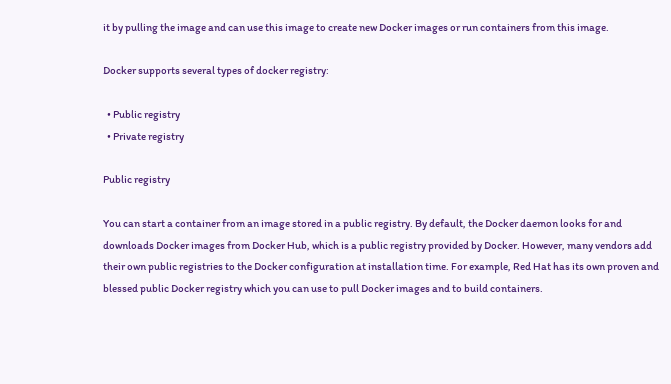it by pulling the image and can use this image to create new Docker images or run containers from this image.

Docker supports several types of docker registry:

  • Public registry
  • Private registry

Public registry

You can start a container from an image stored in a public registry. By default, the Docker daemon looks for and downloads Docker images from Docker Hub, which is a public registry provided by Docker. However, many vendors add their own public registries to the Docker configuration at installation time. For example, Red Hat has its own proven and blessed public Docker registry which you can use to pull Docker images and to build containers.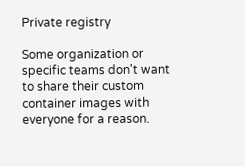Private registry

Some organization or specific teams don't want to share their custom container images with everyone for a reason.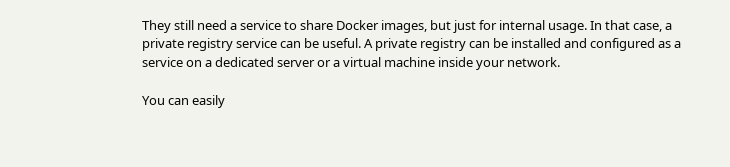They still need a service to share Docker images, but just for internal usage. In that case, a private registry service can be useful. A private registry can be installed and configured as a service on a dedicated server or a virtual machine inside your network.

You can easily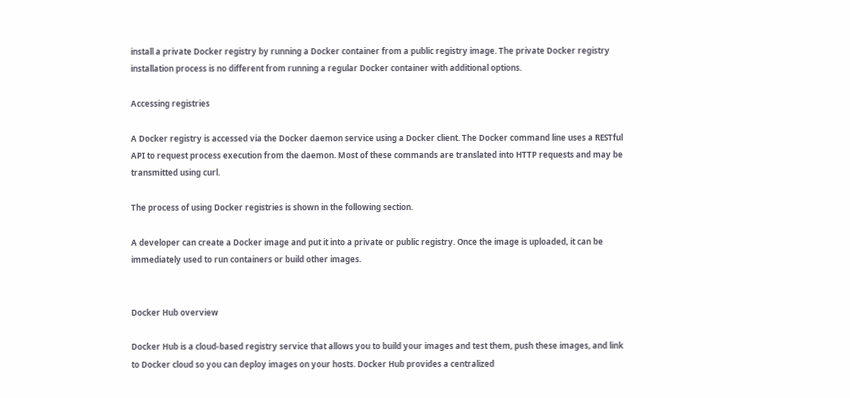install a private Docker registry by running a Docker container from a public registry image. The private Docker registry installation process is no different from running a regular Docker container with additional options.

Accessing registries

A Docker registry is accessed via the Docker daemon service using a Docker client. The Docker command line uses a RESTful API to request process execution from the daemon. Most of these commands are translated into HTTP requests and may be transmitted using curl.

The process of using Docker registries is shown in the following section.

A developer can create a Docker image and put it into a private or public registry. Once the image is uploaded, it can be immediately used to run containers or build other images.


Docker Hub overview

Docker Hub is a cloud-based registry service that allows you to build your images and test them, push these images, and link to Docker cloud so you can deploy images on your hosts. Docker Hub provides a centralized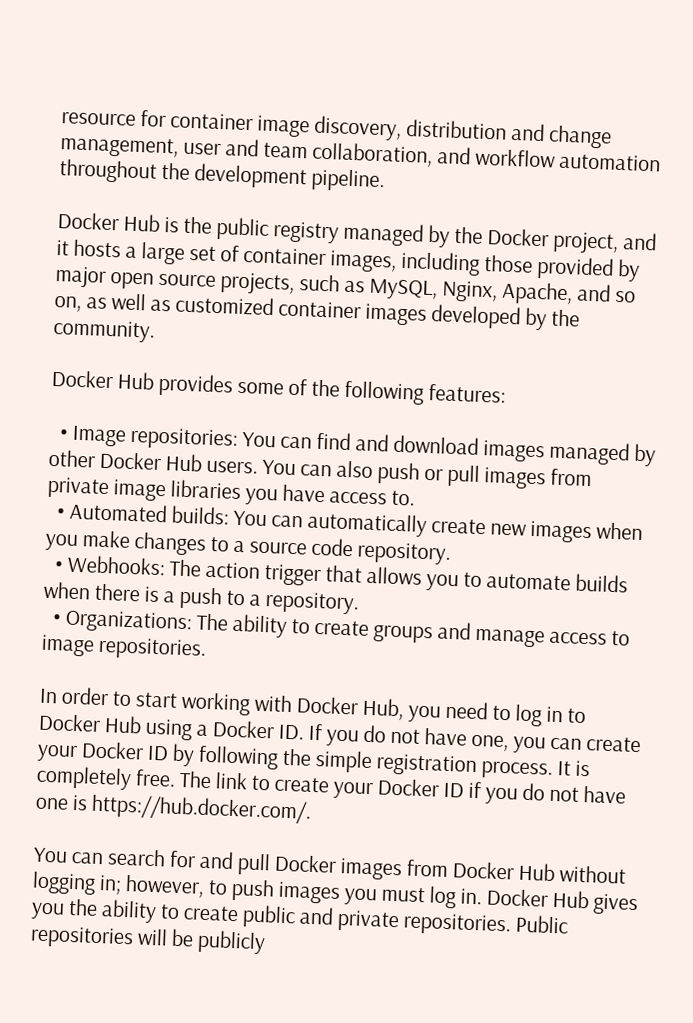resource for container image discovery, distribution and change management, user and team collaboration, and workflow automation throughout the development pipeline.

Docker Hub is the public registry managed by the Docker project, and it hosts a large set of container images, including those provided by major open source projects, such as MySQL, Nginx, Apache, and so on, as well as customized container images developed by the community.

Docker Hub provides some of the following features:

  • Image repositories: You can find and download images managed by other Docker Hub users. You can also push or pull images from private image libraries you have access to.
  • Automated builds: You can automatically create new images when you make changes to a source code repository.
  • Webhooks: The action trigger that allows you to automate builds when there is a push to a repository.
  • Organizations: The ability to create groups and manage access to image repositories.

In order to start working with Docker Hub, you need to log in to Docker Hub using a Docker ID. If you do not have one, you can create your Docker ID by following the simple registration process. It is completely free. The link to create your Docker ID if you do not have one is https://hub.docker.com/.

You can search for and pull Docker images from Docker Hub without logging in; however, to push images you must log in. Docker Hub gives you the ability to create public and private repositories. Public repositories will be publicly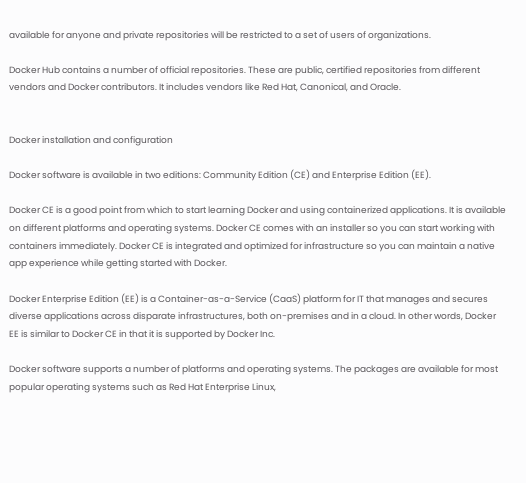available for anyone and private repositories will be restricted to a set of users of organizations.

Docker Hub contains a number of official repositories. These are public, certified repositories from different vendors and Docker contributors. It includes vendors like Red Hat, Canonical, and Oracle.


Docker installation and configuration

Docker software is available in two editions: Community Edition (CE) and Enterprise Edition (EE).

Docker CE is a good point from which to start learning Docker and using containerized applications. It is available on different platforms and operating systems. Docker CE comes with an installer so you can start working with containers immediately. Docker CE is integrated and optimized for infrastructure so you can maintain a native app experience while getting started with Docker.

Docker Enterprise Edition (EE) is a Container-as-a-Service (CaaS) platform for IT that manages and secures diverse applications across disparate infrastructures, both on-premises and in a cloud. In other words, Docker EE is similar to Docker CE in that it is supported by Docker Inc.

Docker software supports a number of platforms and operating systems. The packages are available for most popular operating systems such as Red Hat Enterprise Linux,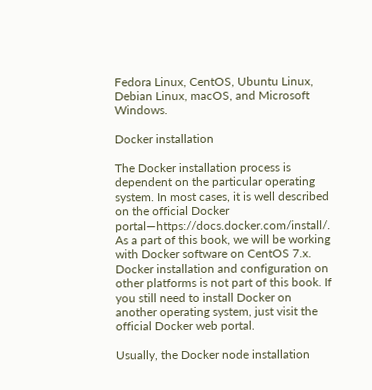Fedora Linux, CentOS, Ubuntu Linux, Debian Linux, macOS, and Microsoft Windows.

Docker installation

The Docker installation process is dependent on the particular operating system. In most cases, it is well described on the official Docker portal—https://docs.docker.com/install/. As a part of this book, we will be working with Docker software on CentOS 7.x. Docker installation and configuration on other platforms is not part of this book. If you still need to install Docker on another operating system, just visit the official Docker web portal.

Usually, the Docker node installation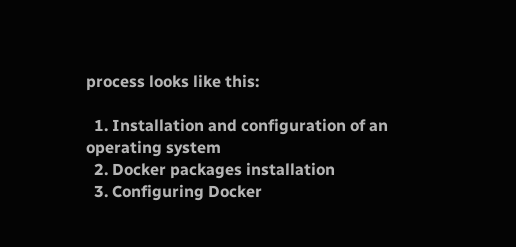process looks like this:

  1. Installation and configuration of an operating system
  2. Docker packages installation
  3. Configuring Docker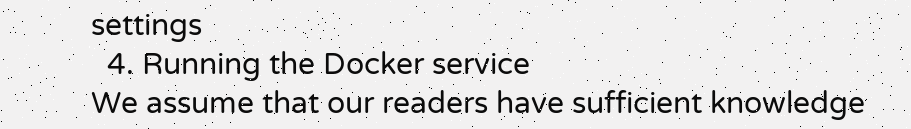settings
  4. Running the Docker service
We assume that our readers have sufficient knowledge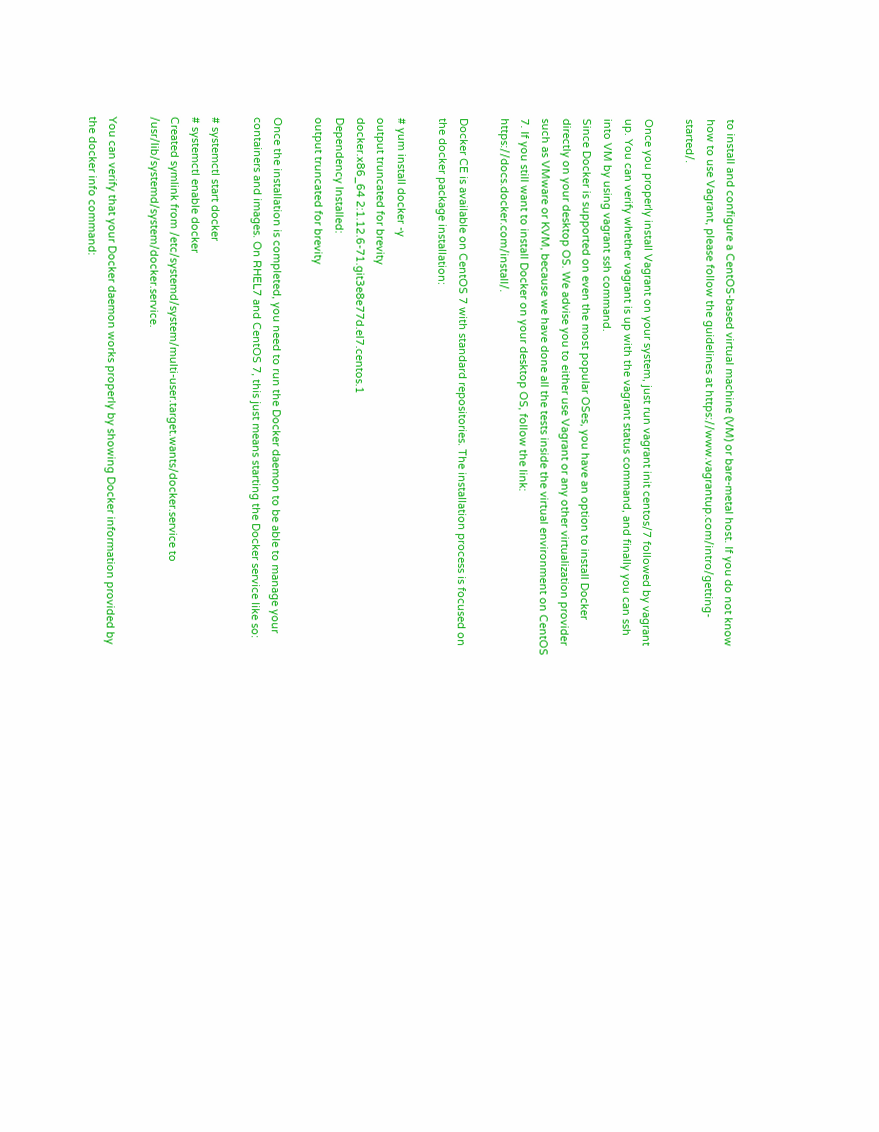to install and configure a CentOS-based virtual machine (VM) or bare-metal host. If you do not know how to use Vagrant, please follow the guidelines at https://www.vagrantup.com/intro/getting-started/.

Once you properly install Vagrant on your system, just run vagrant init centos/7 followed by vagrant up. You can verify whether vagrant is up with the vagrant status command, and finally you can ssh into VM by using vagrant ssh command.
Since Docker is supported on even the most popular OSes, you have an option to install Docker directly on your desktop OS. We advise you to either use Vagrant or any other virtualization provider such as VMware or KVM, because we have done all the tests inside the virtual environment on CentOS 7. If you still want to install Docker on your desktop OS, follow the link: https://docs.docker.com/install/.

Docker CE is available on CentOS 7 with standard repositories. The installation process is focused on the docker package installation:

# yum install docker -y
output truncated for brevity
docker.x86_64 2:1.12.6-71.git3e8e77d.el7.centos.1
Dependency Installed:
output truncated for brevity

Once the installation is completed, you need to run the Docker daemon to be able to manage your containers and images. On RHEL7 and CentOS 7, this just means starting the Docker service like so:

# systemctl start docker
# systemctl enable docker
Created symlink from /etc/systemd/system/multi-user.target.wants/docker.service to /usr/lib/systemd/system/docker.service.

You can verify that your Docker daemon works properly by showing Docker information provided by the docker info command: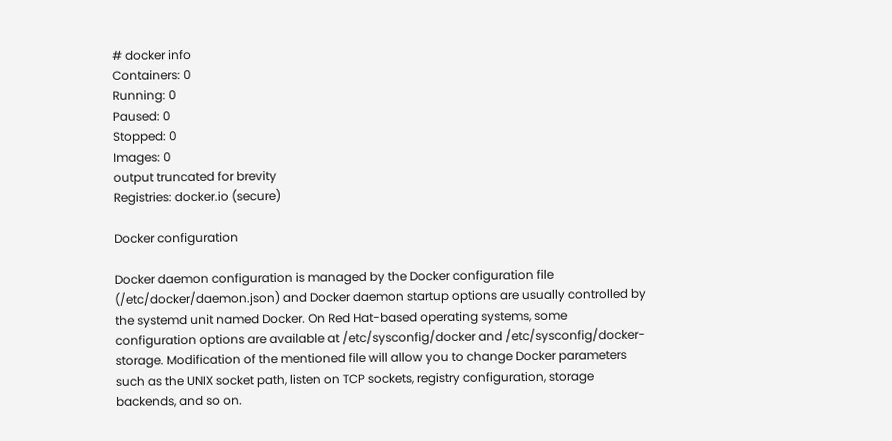# docker info
Containers: 0
Running: 0
Paused: 0
Stopped: 0
Images: 0
output truncated for brevity
Registries: docker.io (secure)

Docker configuration

Docker daemon configuration is managed by the Docker configuration file (/etc/docker/daemon.json) and Docker daemon startup options are usually controlled by the systemd unit named Docker. On Red Hat-based operating systems, some configuration options are available at /etc/sysconfig/docker and /etc/sysconfig/docker-storage. Modification of the mentioned file will allow you to change Docker parameters such as the UNIX socket path, listen on TCP sockets, registry configuration, storage backends, and so on.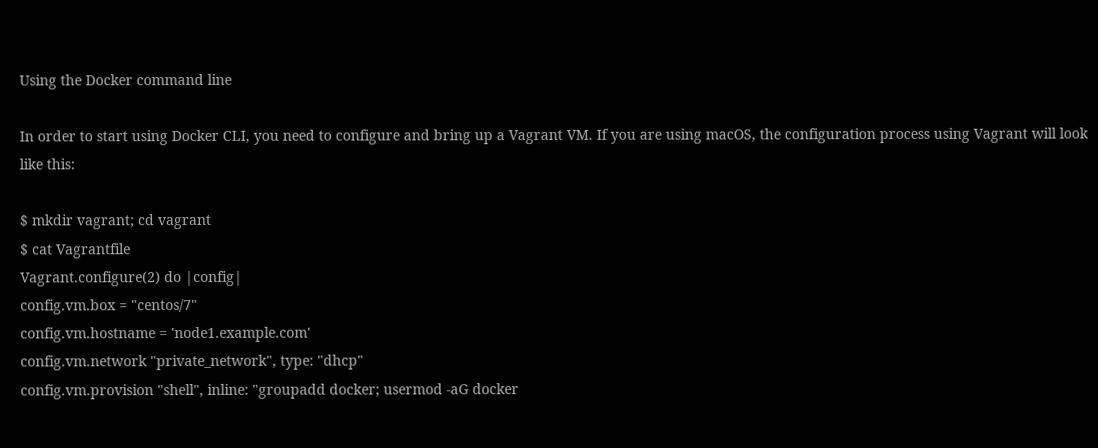Using the Docker command line

In order to start using Docker CLI, you need to configure and bring up a Vagrant VM. If you are using macOS, the configuration process using Vagrant will look like this:

$ mkdir vagrant; cd vagrant
$ cat Vagrantfile
Vagrant.configure(2) do |config|
config.vm.box = "centos/7"
config.vm.hostname = 'node1.example.com'
config.vm.network "private_network", type: "dhcp"
config.vm.provision "shell", inline: "groupadd docker; usermod -aG docker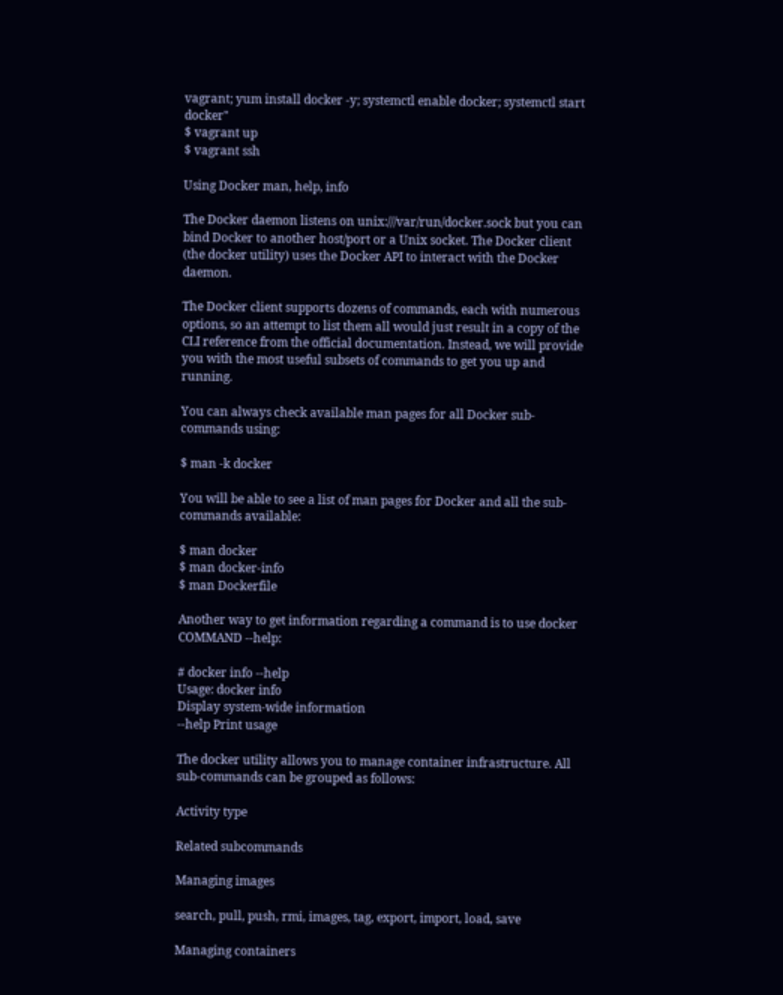vagrant; yum install docker -y; systemctl enable docker; systemctl start docker"
$ vagrant up
$ vagrant ssh

Using Docker man, help, info

The Docker daemon listens on unix:///var/run/docker.sock but you can bind Docker to another host/port or a Unix socket. The Docker client (the docker utility) uses the Docker API to interact with the Docker daemon.

The Docker client supports dozens of commands, each with numerous options, so an attempt to list them all would just result in a copy of the CLI reference from the official documentation. Instead, we will provide you with the most useful subsets of commands to get you up and running.

You can always check available man pages for all Docker sub-commands using:

$ man -k docker

You will be able to see a list of man pages for Docker and all the sub-commands available:

$ man docker
$ man docker-info
$ man Dockerfile

Another way to get information regarding a command is to use docker COMMAND --help:

# docker info --help
Usage: docker info
Display system-wide information
--help Print usage

The docker utility allows you to manage container infrastructure. All sub-commands can be grouped as follows:

Activity type

Related subcommands

Managing images

search, pull, push, rmi, images, tag, export, import, load, save

Managing containers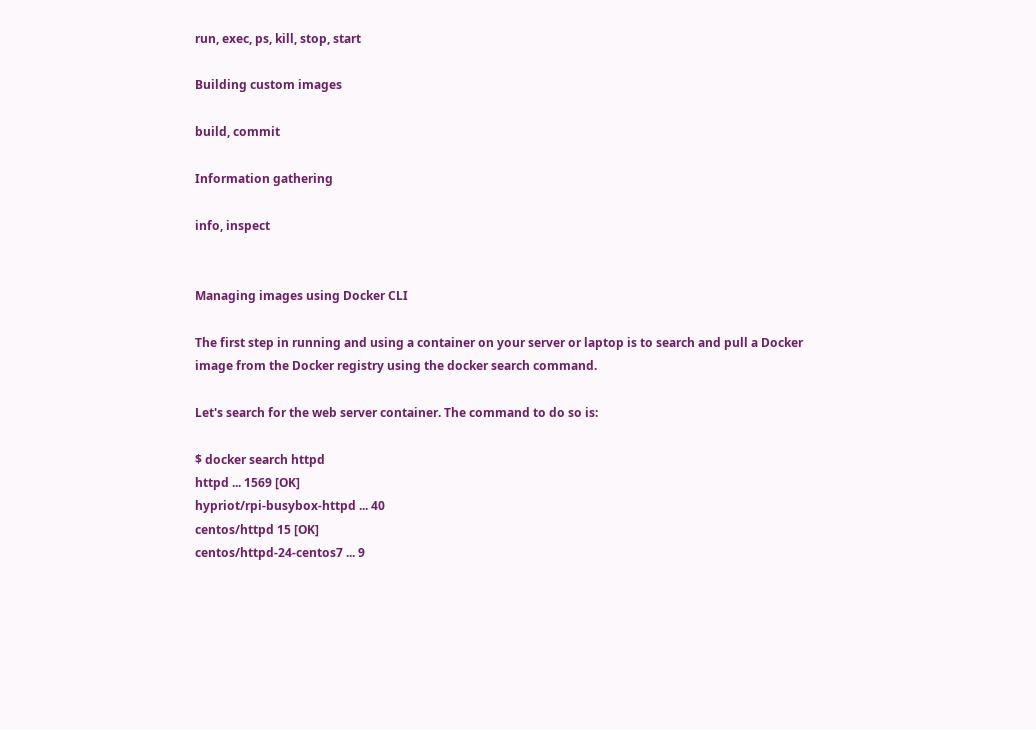run, exec, ps, kill, stop, start

Building custom images

build, commit

Information gathering

info, inspect


Managing images using Docker CLI

The first step in running and using a container on your server or laptop is to search and pull a Docker image from the Docker registry using the docker search command.

Let's search for the web server container. The command to do so is:

$ docker search httpd
httpd ... 1569 [OK]
hypriot/rpi-busybox-httpd ... 40
centos/httpd 15 [OK]
centos/httpd-24-centos7 ... 9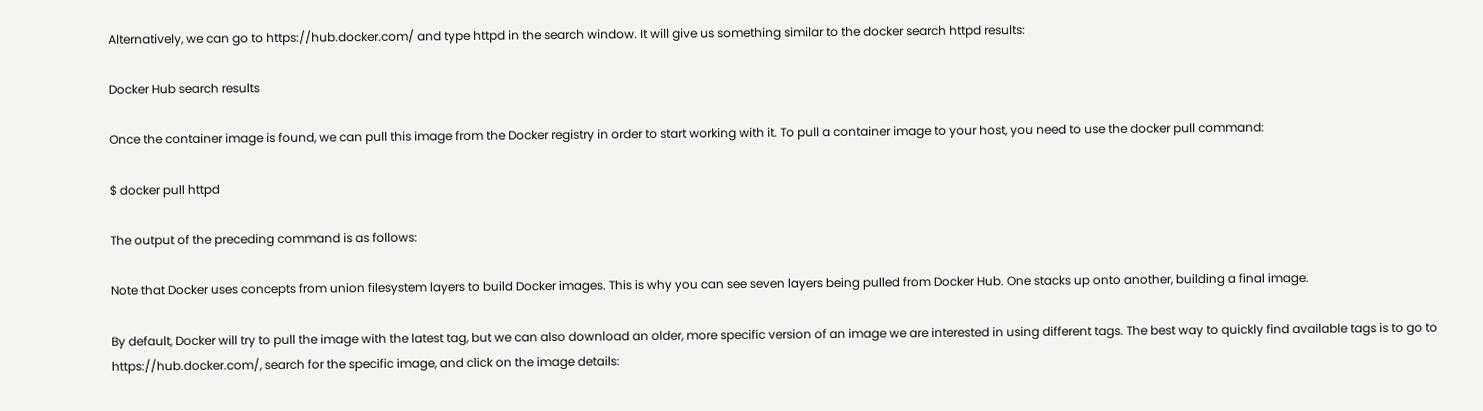Alternatively, we can go to https://hub.docker.com/ and type httpd in the search window. It will give us something similar to the docker search httpd results:

Docker Hub search results

Once the container image is found, we can pull this image from the Docker registry in order to start working with it. To pull a container image to your host, you need to use the docker pull command:

$ docker pull httpd

The output of the preceding command is as follows:

Note that Docker uses concepts from union filesystem layers to build Docker images. This is why you can see seven layers being pulled from Docker Hub. One stacks up onto another, building a final image.

By default, Docker will try to pull the image with the latest tag, but we can also download an older, more specific version of an image we are interested in using different tags. The best way to quickly find available tags is to go to https://hub.docker.com/, search for the specific image, and click on the image details: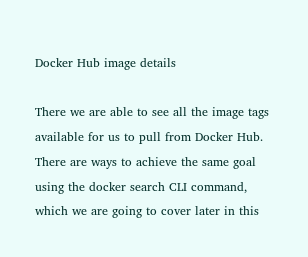Docker Hub image details

There we are able to see all the image tags available for us to pull from Docker Hub. There are ways to achieve the same goal using the docker search CLI command, which we are going to cover later in this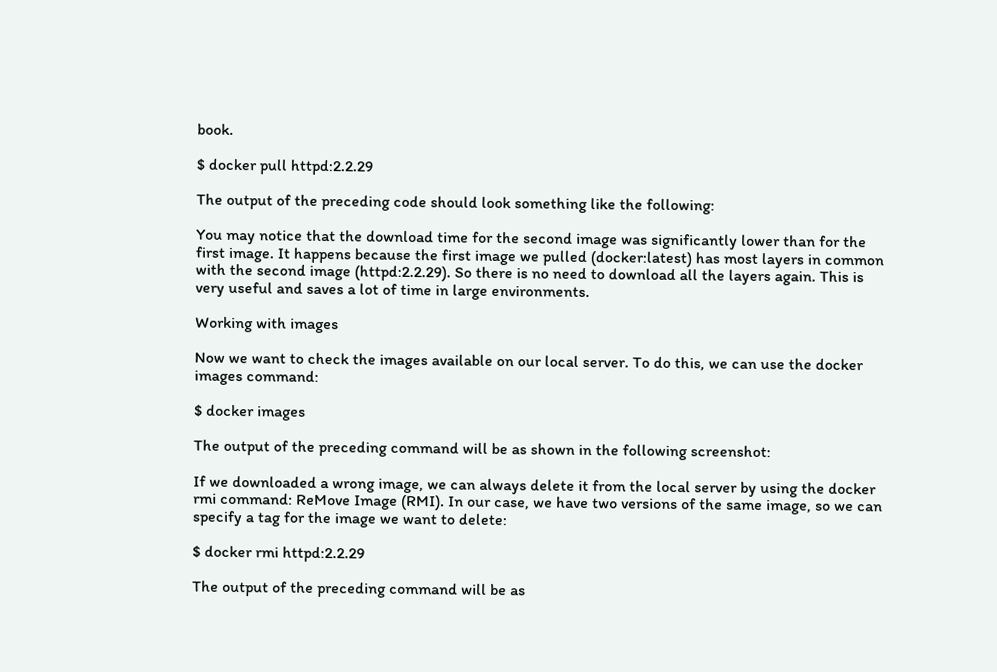book.

$ docker pull httpd:2.2.29

The output of the preceding code should look something like the following:

You may notice that the download time for the second image was significantly lower than for the first image. It happens because the first image we pulled (docker:latest) has most layers in common with the second image (httpd:2.2.29). So there is no need to download all the layers again. This is very useful and saves a lot of time in large environments.

Working with images

Now we want to check the images available on our local server. To do this, we can use the docker images command:

$ docker images

The output of the preceding command will be as shown in the following screenshot:

If we downloaded a wrong image, we can always delete it from the local server by using the docker rmi command: ReMove Image (RMI). In our case, we have two versions of the same image, so we can specify a tag for the image we want to delete:

$ docker rmi httpd:2.2.29

The output of the preceding command will be as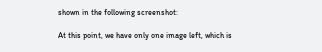shown in the following screenshot:

At this point, we have only one image left, which is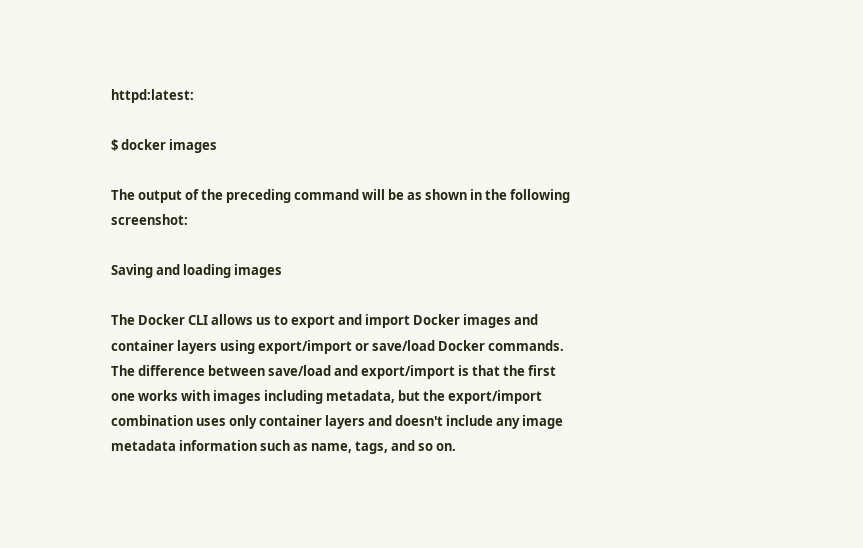httpd:latest:

$ docker images

The output of the preceding command will be as shown in the following screenshot:

Saving and loading images

The Docker CLI allows us to export and import Docker images and container layers using export/import or save/load Docker commands. The difference between save/load and export/import is that the first one works with images including metadata, but the export/import combination uses only container layers and doesn't include any image metadata information such as name, tags, and so on.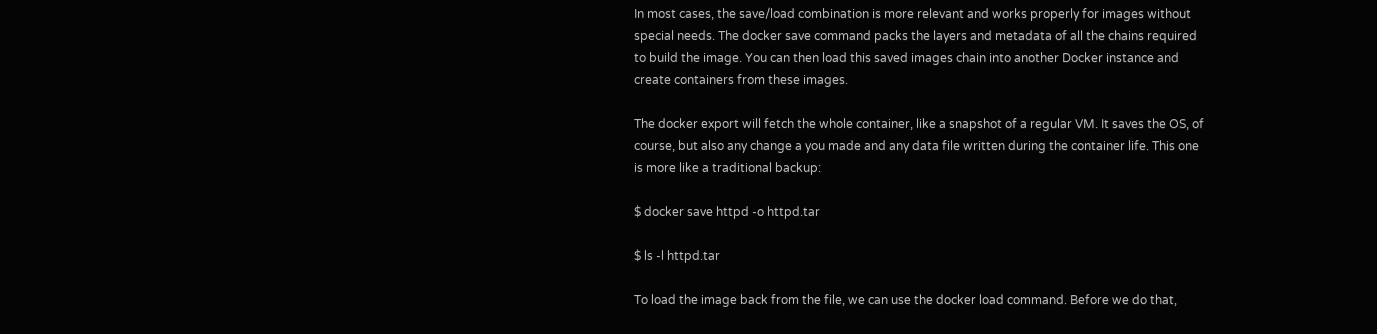In most cases, the save/load combination is more relevant and works properly for images without special needs. The docker save command packs the layers and metadata of all the chains required to build the image. You can then load this saved images chain into another Docker instance and create containers from these images.

The docker export will fetch the whole container, like a snapshot of a regular VM. It saves the OS, of course, but also any change a you made and any data file written during the container life. This one is more like a traditional backup:

$ docker save httpd -o httpd.tar

$ ls -l httpd.tar

To load the image back from the file, we can use the docker load command. Before we do that,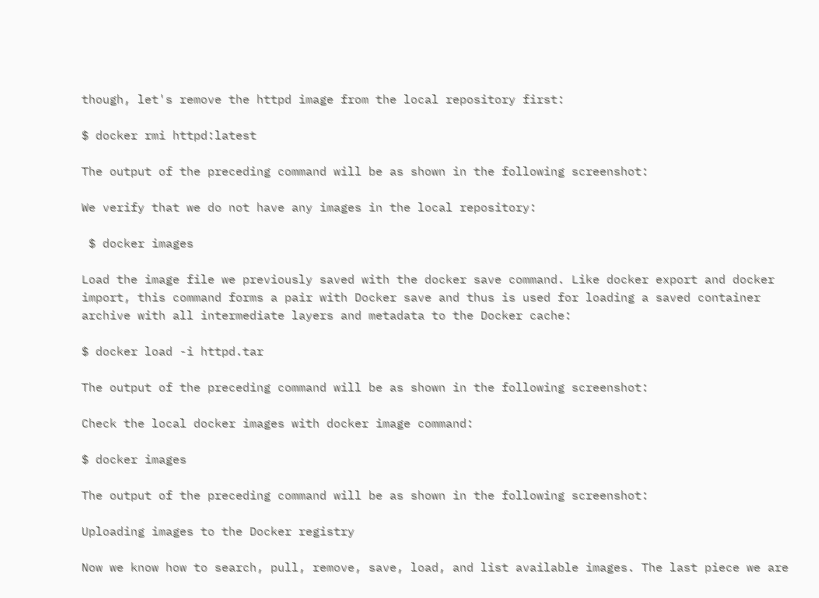though, let's remove the httpd image from the local repository first:

$ docker rmi httpd:latest

The output of the preceding command will be as shown in the following screenshot:

We verify that we do not have any images in the local repository:

 $ docker images

Load the image file we previously saved with the docker save command. Like docker export and docker import, this command forms a pair with Docker save and thus is used for loading a saved container archive with all intermediate layers and metadata to the Docker cache:

$ docker load -i httpd.tar

The output of the preceding command will be as shown in the following screenshot:

Check the local docker images with docker image command:

$ docker images

The output of the preceding command will be as shown in the following screenshot:

Uploading images to the Docker registry

Now we know how to search, pull, remove, save, load, and list available images. The last piece we are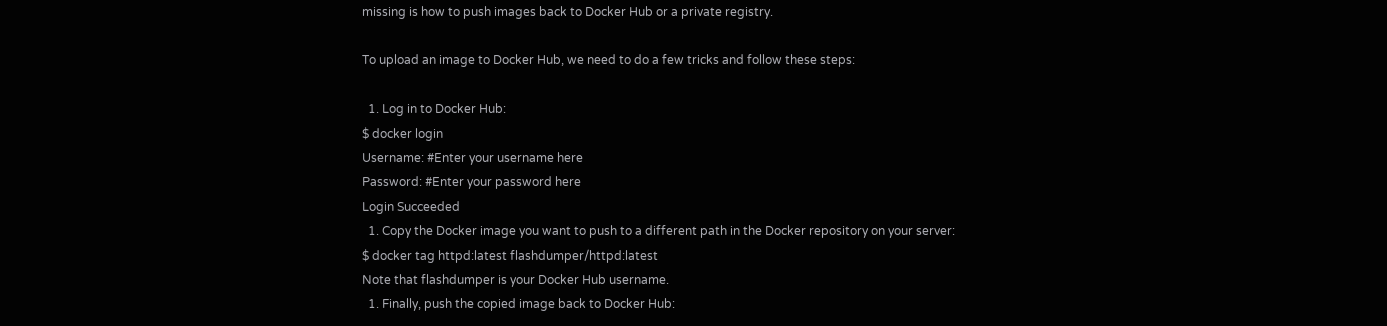missing is how to push images back to Docker Hub or a private registry.

To upload an image to Docker Hub, we need to do a few tricks and follow these steps:

  1. Log in to Docker Hub:
$ docker login
Username: #Enter your username here
Password: #Enter your password here
Login Succeeded
  1. Copy the Docker image you want to push to a different path in the Docker repository on your server:
$ docker tag httpd:latest flashdumper/httpd:latest
Note that flashdumper is your Docker Hub username.
  1. Finally, push the copied image back to Docker Hub: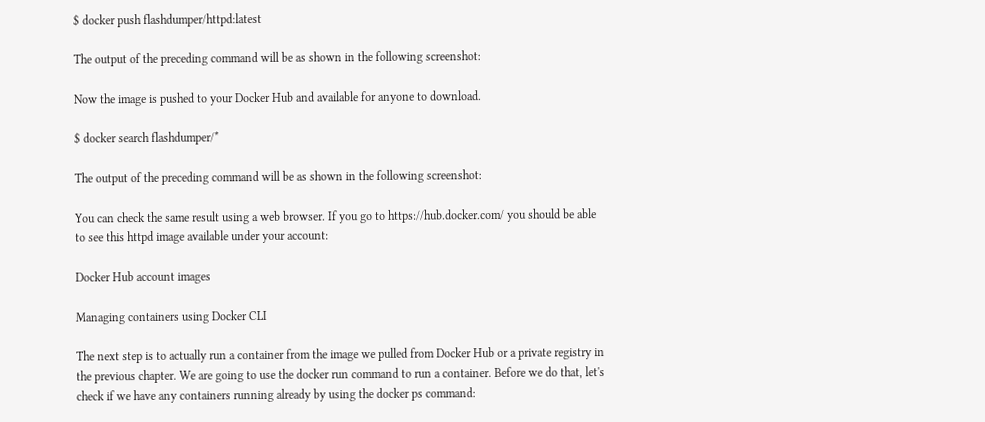$ docker push flashdumper/httpd:latest

The output of the preceding command will be as shown in the following screenshot:

Now the image is pushed to your Docker Hub and available for anyone to download.

$ docker search flashdumper/*

The output of the preceding command will be as shown in the following screenshot:

You can check the same result using a web browser. If you go to https://hub.docker.com/ you should be able to see this httpd image available under your account:

Docker Hub account images

Managing containers using Docker CLI

The next step is to actually run a container from the image we pulled from Docker Hub or a private registry in the previous chapter. We are going to use the docker run command to run a container. Before we do that, let's check if we have any containers running already by using the docker ps command: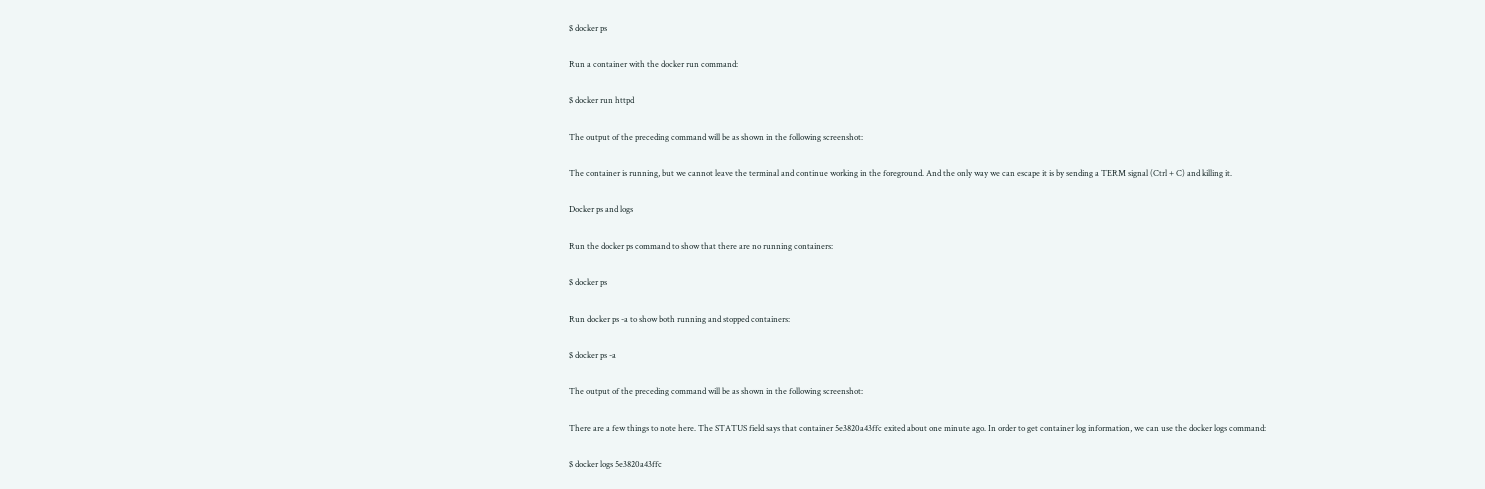$ docker ps

Run a container with the docker run command:

$ docker run httpd

The output of the preceding command will be as shown in the following screenshot:

The container is running, but we cannot leave the terminal and continue working in the foreground. And the only way we can escape it is by sending a TERM signal (Ctrl + C) and killing it.

Docker ps and logs

Run the docker ps command to show that there are no running containers:

$ docker ps

Run docker ps -a to show both running and stopped containers:

$ docker ps -a

The output of the preceding command will be as shown in the following screenshot:

There are a few things to note here. The STATUS field says that container 5e3820a43ffc exited about one minute ago. In order to get container log information, we can use the docker logs command:

$ docker logs 5e3820a43ffc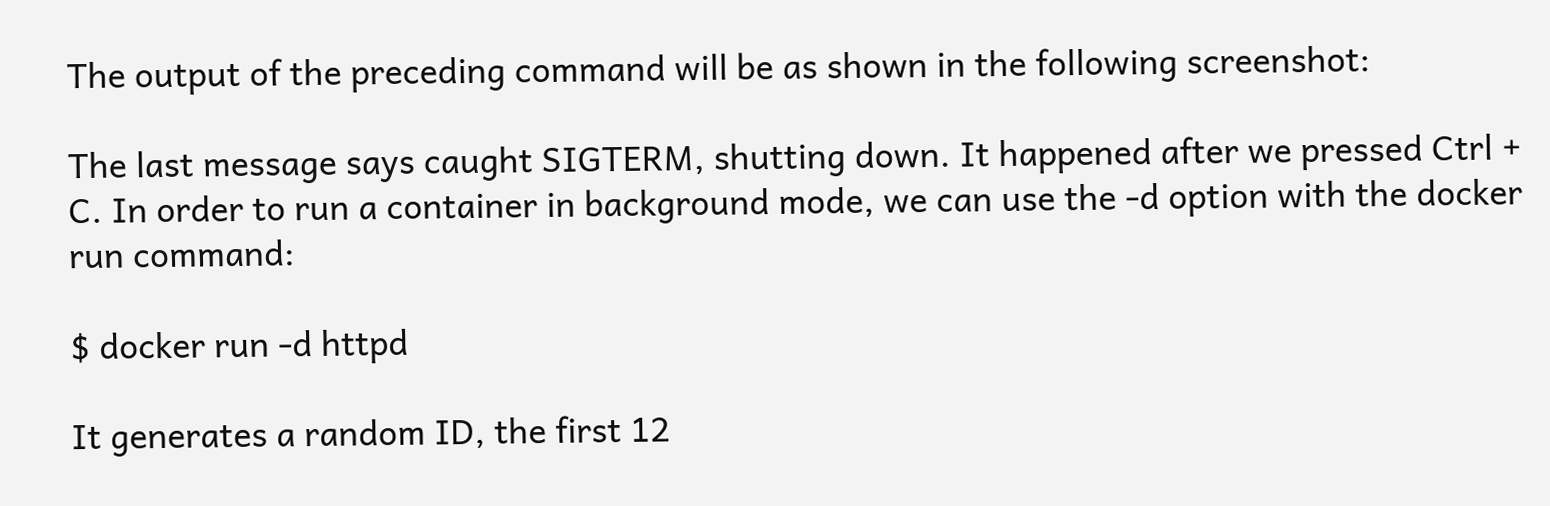The output of the preceding command will be as shown in the following screenshot:

The last message says caught SIGTERM, shutting down. It happened after we pressed Ctrl + C. In order to run a container in background mode, we can use the -d option with the docker run command:

$ docker run -d httpd

It generates a random ID, the first 12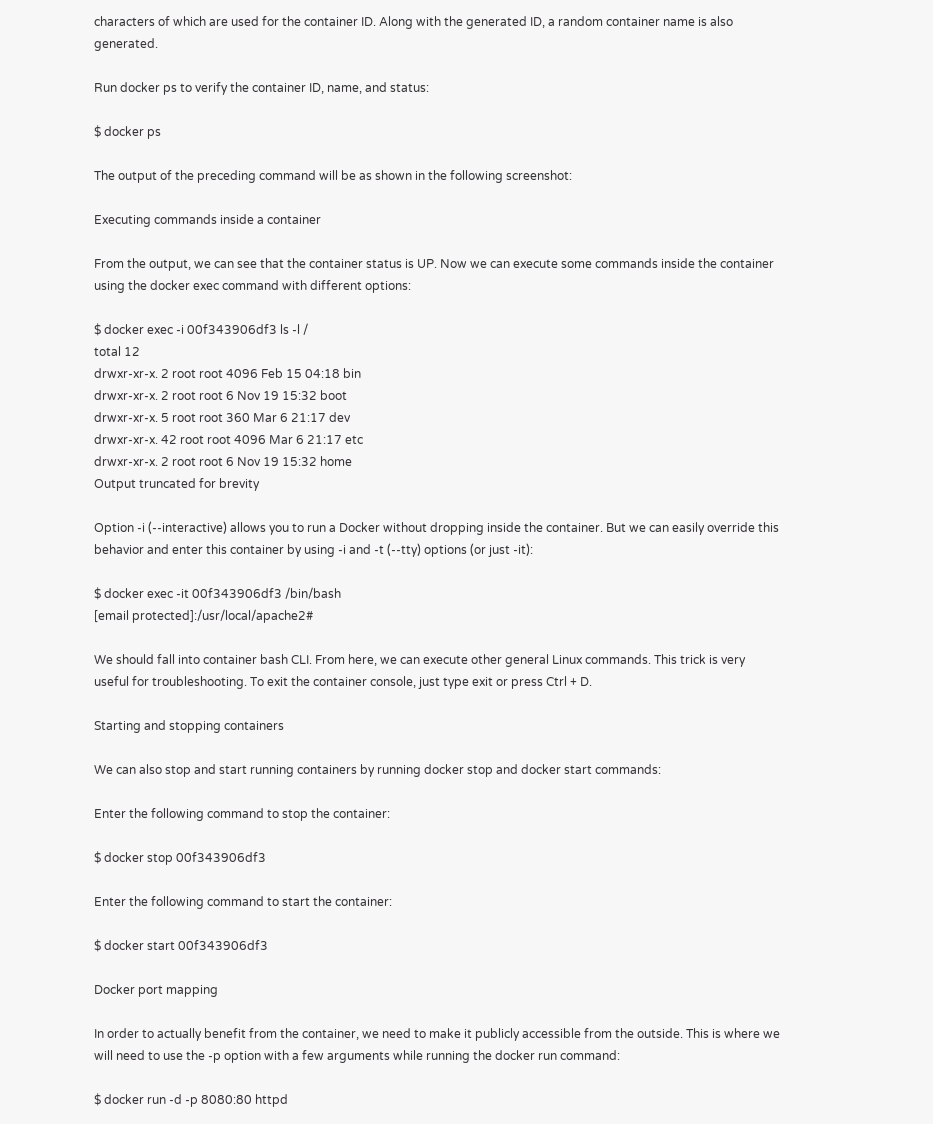characters of which are used for the container ID. Along with the generated ID, a random container name is also generated.

Run docker ps to verify the container ID, name, and status:

$ docker ps

The output of the preceding command will be as shown in the following screenshot:

Executing commands inside a container

From the output, we can see that the container status is UP. Now we can execute some commands inside the container using the docker exec command with different options:

$ docker exec -i 00f343906df3 ls -l /
total 12
drwxr-xr-x. 2 root root 4096 Feb 15 04:18 bin
drwxr-xr-x. 2 root root 6 Nov 19 15:32 boot
drwxr-xr-x. 5 root root 360 Mar 6 21:17 dev
drwxr-xr-x. 42 root root 4096 Mar 6 21:17 etc
drwxr-xr-x. 2 root root 6 Nov 19 15:32 home
Output truncated for brevity

Option -i (--interactive) allows you to run a Docker without dropping inside the container. But we can easily override this behavior and enter this container by using -i and -t (--tty) options (or just -it):

$ docker exec -it 00f343906df3 /bin/bash
[email protected]:/usr/local/apache2#

We should fall into container bash CLI. From here, we can execute other general Linux commands. This trick is very useful for troubleshooting. To exit the container console, just type exit or press Ctrl + D.

Starting and stopping containers

We can also stop and start running containers by running docker stop and docker start commands:

Enter the following command to stop the container:

$ docker stop 00f343906df3

Enter the following command to start the container:

$ docker start 00f343906df3

Docker port mapping

In order to actually benefit from the container, we need to make it publicly accessible from the outside. This is where we will need to use the -p option with a few arguments while running the docker run command:

$ docker run -d -p 8080:80 httpd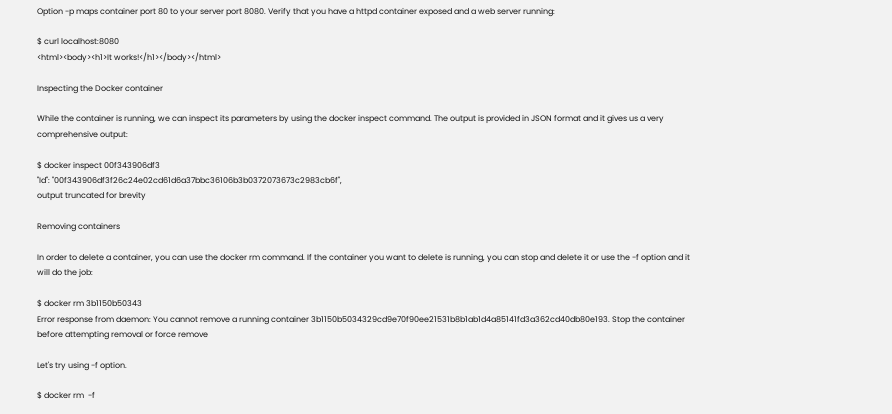Option -p maps container port 80 to your server port 8080. Verify that you have a httpd container exposed and a web server running:

$ curl localhost:8080
<html><body><h1>It works!</h1></body></html>

Inspecting the Docker container

While the container is running, we can inspect its parameters by using the docker inspect command. The output is provided in JSON format and it gives us a very comprehensive output:

$ docker inspect 00f343906df3
"Id": "00f343906df3f26c24e02cd61d6a37bbc36106b3b0372073673c2983cb6f",
output truncated for brevity

Removing containers

In order to delete a container, you can use the docker rm command. If the container you want to delete is running, you can stop and delete it or use the -f option and it will do the job:

$ docker rm 3b1150b50343
Error response from daemon: You cannot remove a running container 3b1150b5034329cd9e70f90ee21531b8b1ab1d4a85141fd3a362cd40db80e193. Stop the container before attempting removal or force remove

Let's try using -f option.

$ docker rm  -f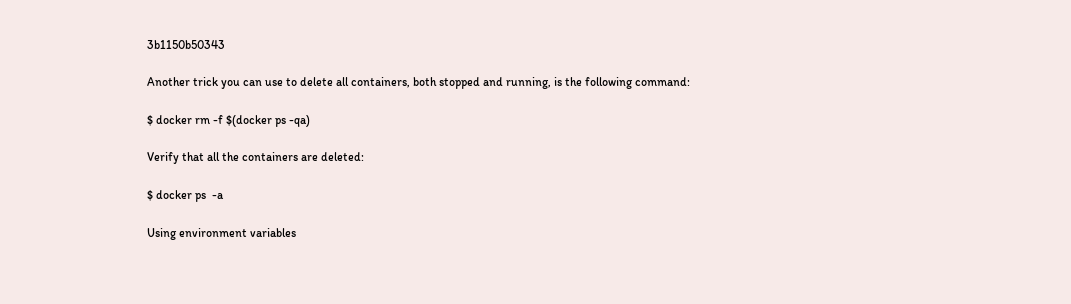3b1150b50343

Another trick you can use to delete all containers, both stopped and running, is the following command:

$ docker rm -f $(docker ps -qa)

Verify that all the containers are deleted:

$ docker ps  -a

Using environment variables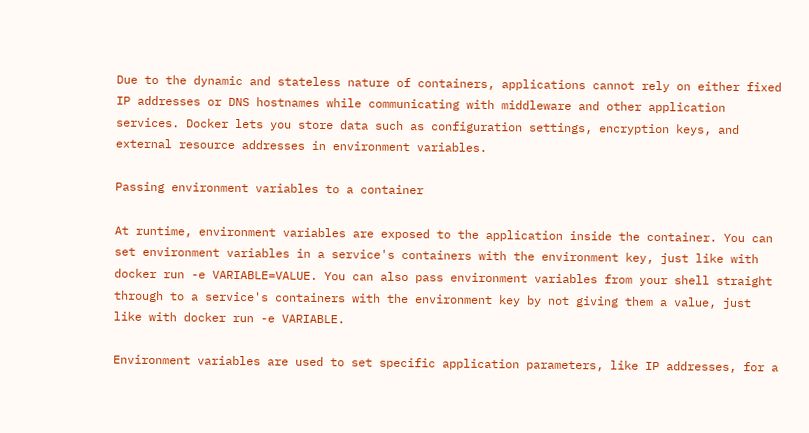Due to the dynamic and stateless nature of containers, applications cannot rely on either fixed IP addresses or DNS hostnames while communicating with middleware and other application services. Docker lets you store data such as configuration settings, encryption keys, and external resource addresses in environment variables.

Passing environment variables to a container

At runtime, environment variables are exposed to the application inside the container. You can set environment variables in a service's containers with the environment key, just like with docker run -e VARIABLE=VALUE. You can also pass environment variables from your shell straight through to a service's containers with the environment key by not giving them a value, just like with docker run -e VARIABLE.

Environment variables are used to set specific application parameters, like IP addresses, for a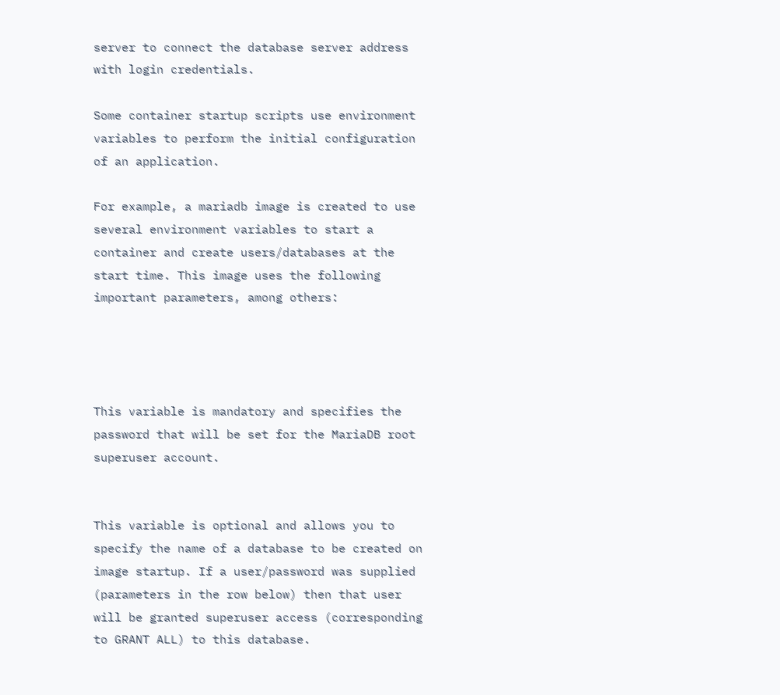server to connect the database server address with login credentials.

Some container startup scripts use environment variables to perform the initial configuration of an application.

For example, a mariadb image is created to use several environment variables to start a container and create users/databases at the start time. This image uses the following important parameters, among others:




This variable is mandatory and specifies the password that will be set for the MariaDB root superuser account.


This variable is optional and allows you to specify the name of a database to be created on image startup. If a user/password was supplied (parameters in the row below) then that user will be granted superuser access (corresponding to GRANT ALL) to this database.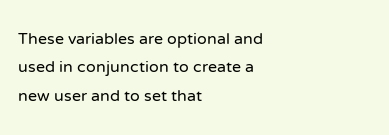These variables are optional and used in conjunction to create a new user and to set that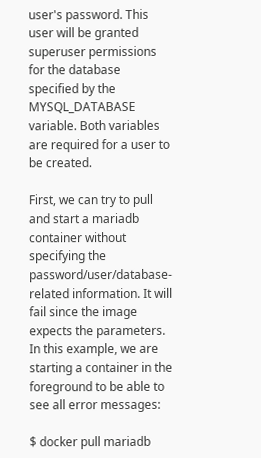user's password. This user will be granted superuser permissions for the database specified by the MYSQL_DATABASE variable. Both variables are required for a user to be created.

First, we can try to pull and start a mariadb container without specifying the password/user/database-related information. It will fail since the image expects the parameters. In this example, we are starting a container in the foreground to be able to see all error messages:

$ docker pull mariadb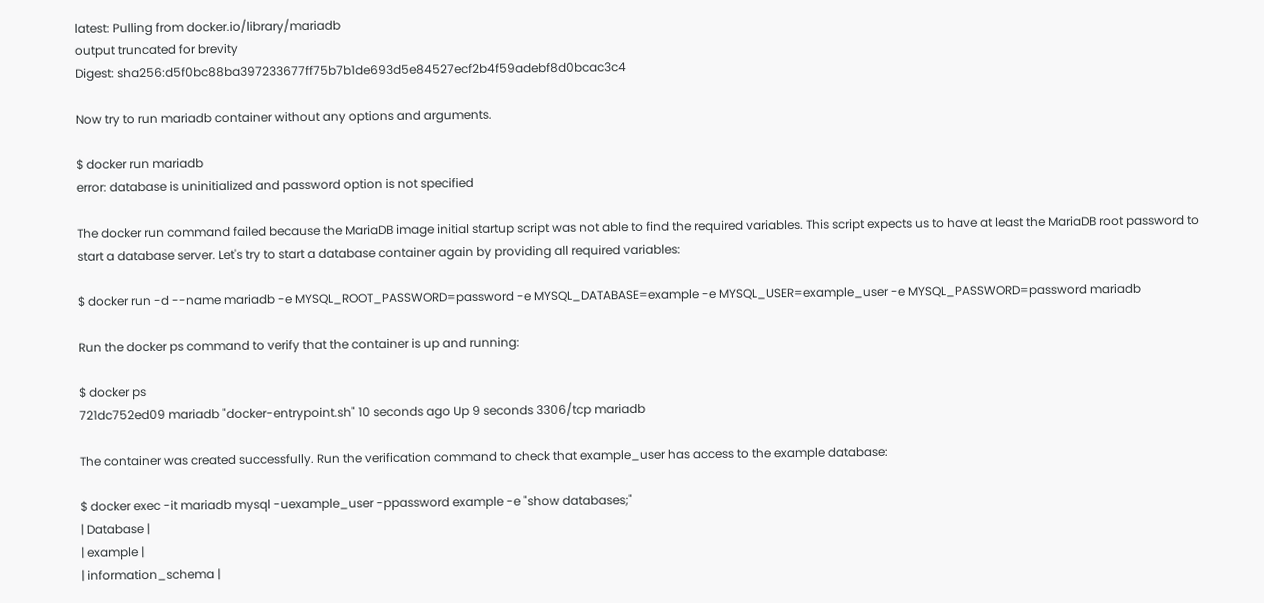latest: Pulling from docker.io/library/mariadb
output truncated for brevity
Digest: sha256:d5f0bc88ba397233677ff75b7b1de693d5e84527ecf2b4f59adebf8d0bcac3c4

Now try to run mariadb container without any options and arguments.

$ docker run mariadb
error: database is uninitialized and password option is not specified

The docker run command failed because the MariaDB image initial startup script was not able to find the required variables. This script expects us to have at least the MariaDB root password to start a database server. Let's try to start a database container again by providing all required variables:

$ docker run -d --name mariadb -e MYSQL_ROOT_PASSWORD=password -e MYSQL_DATABASE=example -e MYSQL_USER=example_user -e MYSQL_PASSWORD=password mariadb

Run the docker ps command to verify that the container is up and running:

$ docker ps
721dc752ed09 mariadb "docker-entrypoint.sh" 10 seconds ago Up 9 seconds 3306/tcp mariadb

The container was created successfully. Run the verification command to check that example_user has access to the example database:

$ docker exec -it mariadb mysql -uexample_user -ppassword example -e "show databases;"
| Database |
| example |
| information_schema |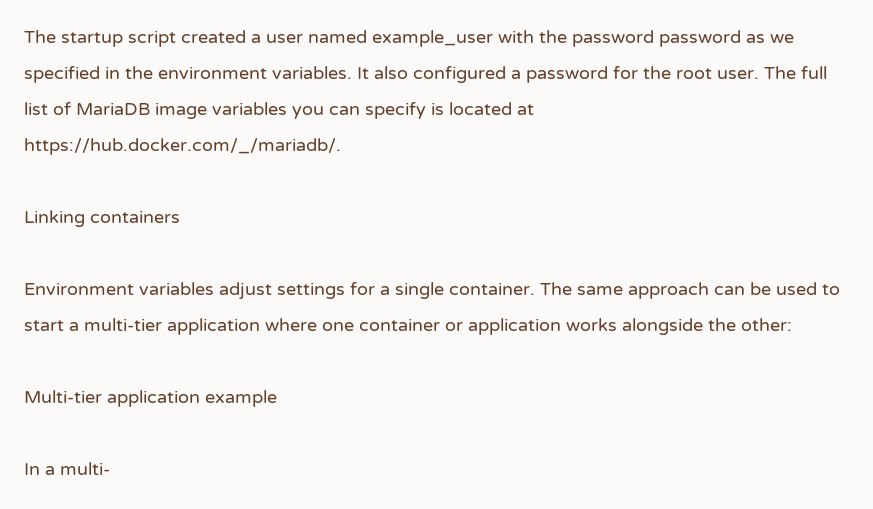The startup script created a user named example_user with the password password as we specified in the environment variables. It also configured a password for the root user. The full list of MariaDB image variables you can specify is located at https://hub.docker.com/_/mariadb/.

Linking containers

Environment variables adjust settings for a single container. The same approach can be used to start a multi-tier application where one container or application works alongside the other:

Multi-tier application example

In a multi-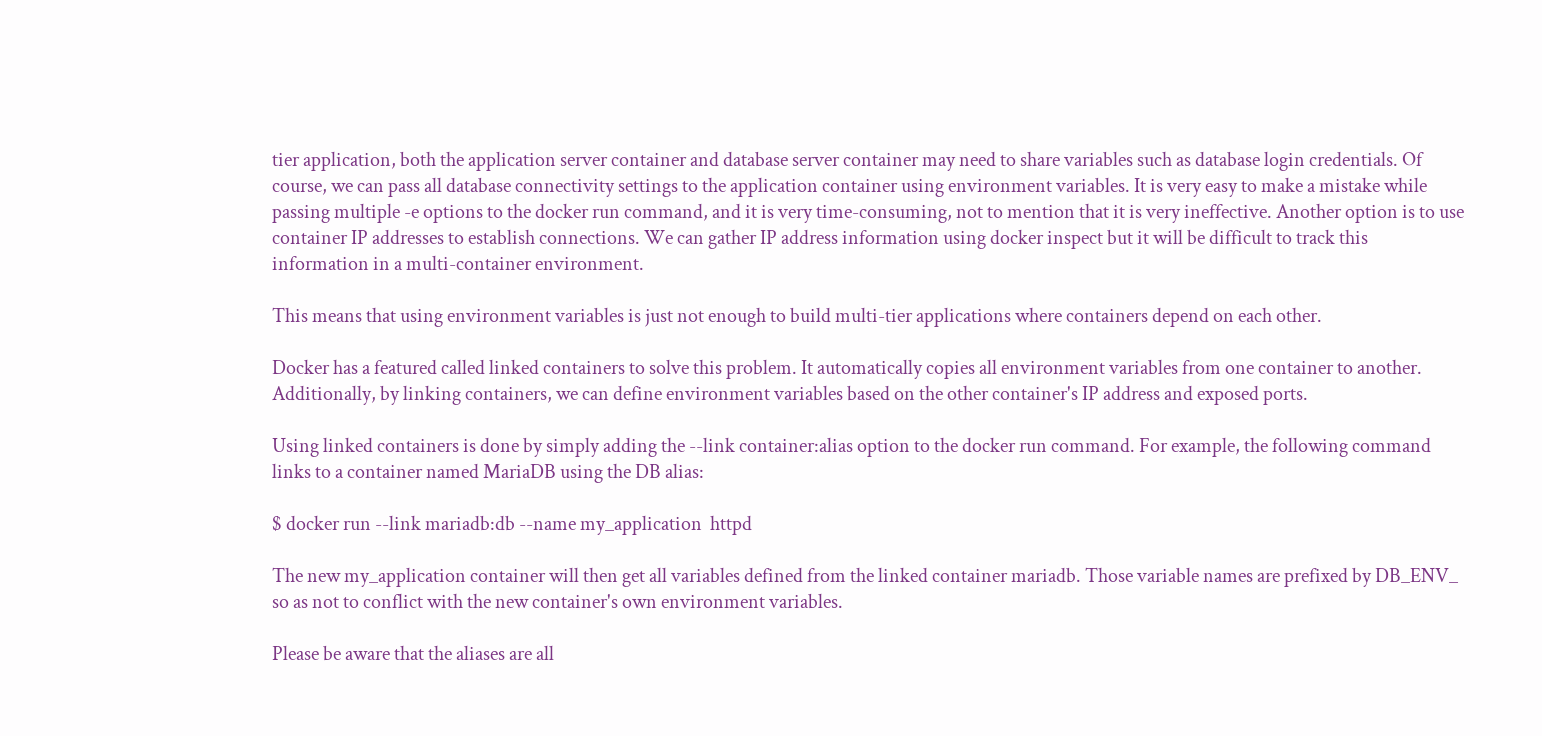tier application, both the application server container and database server container may need to share variables such as database login credentials. Of course, we can pass all database connectivity settings to the application container using environment variables. It is very easy to make a mistake while passing multiple -e options to the docker run command, and it is very time-consuming, not to mention that it is very ineffective. Another option is to use container IP addresses to establish connections. We can gather IP address information using docker inspect but it will be difficult to track this information in a multi-container environment.

This means that using environment variables is just not enough to build multi-tier applications where containers depend on each other.

Docker has a featured called linked containers to solve this problem. It automatically copies all environment variables from one container to another. Additionally, by linking containers, we can define environment variables based on the other container's IP address and exposed ports.

Using linked containers is done by simply adding the --link container:alias option to the docker run command. For example, the following command links to a container named MariaDB using the DB alias:

$ docker run --link mariadb:db --name my_application  httpd

The new my_application container will then get all variables defined from the linked container mariadb. Those variable names are prefixed by DB_ENV_ so as not to conflict with the new container's own environment variables.

Please be aware that the aliases are all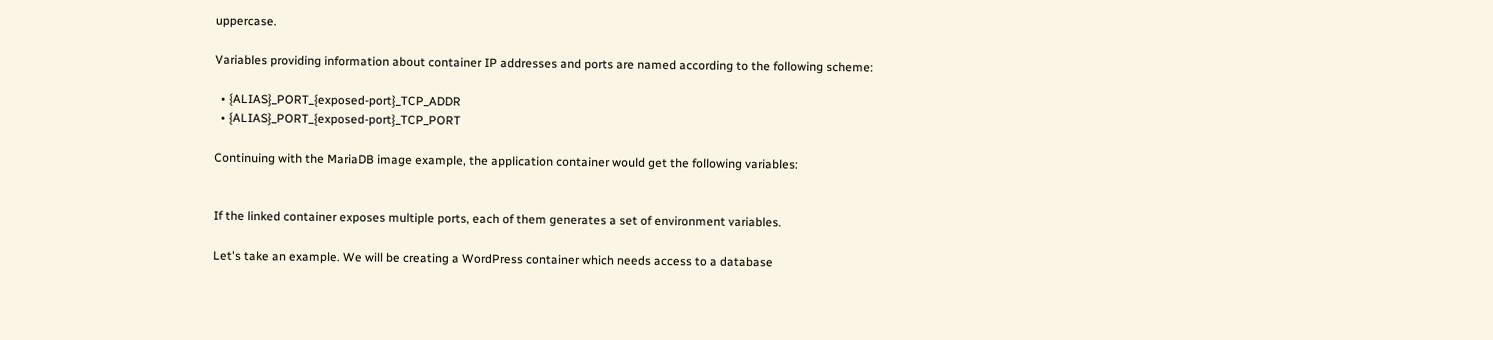uppercase.

Variables providing information about container IP addresses and ports are named according to the following scheme:

  • {ALIAS}_PORT_{exposed-port}_TCP_ADDR
  • {ALIAS}_PORT_{exposed-port}_TCP_PORT

Continuing with the MariaDB image example, the application container would get the following variables:


If the linked container exposes multiple ports, each of them generates a set of environment variables.

Let's take an example. We will be creating a WordPress container which needs access to a database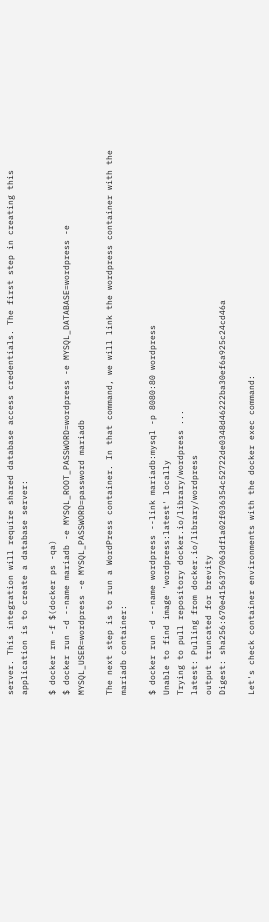server. This integration will require shared database access credentials. The first step in creating this application is to create a database server:

$ docker rm -f $(docker ps -qa)
$ docker run -d --name mariadb -e MYSQL_ROOT_PASSWORD=wordpress -e MYSQL_DATABASE=wordpress -e MYSQL_USER=wordpress -e MYSQL_PASSWORD=password mariadb

The next step is to run a WordPress container. In that command, we will link the wordpress container with the mariadb container:

$ docker run -d --name wordpress --link mariadb:mysql -p 8080:80 wordpress
Unable to find image 'wordpress:latest' locally
Trying to pull repository docker.io/library/wordpress ...
latest: Pulling from docker.io/library/wordpress
output truncated for brevity
Digest: sha256:670e4156377063df1a02f036354c52722de0348d46222ba30ef6a925c24cd46a

Let's check container environments with the docker exec command: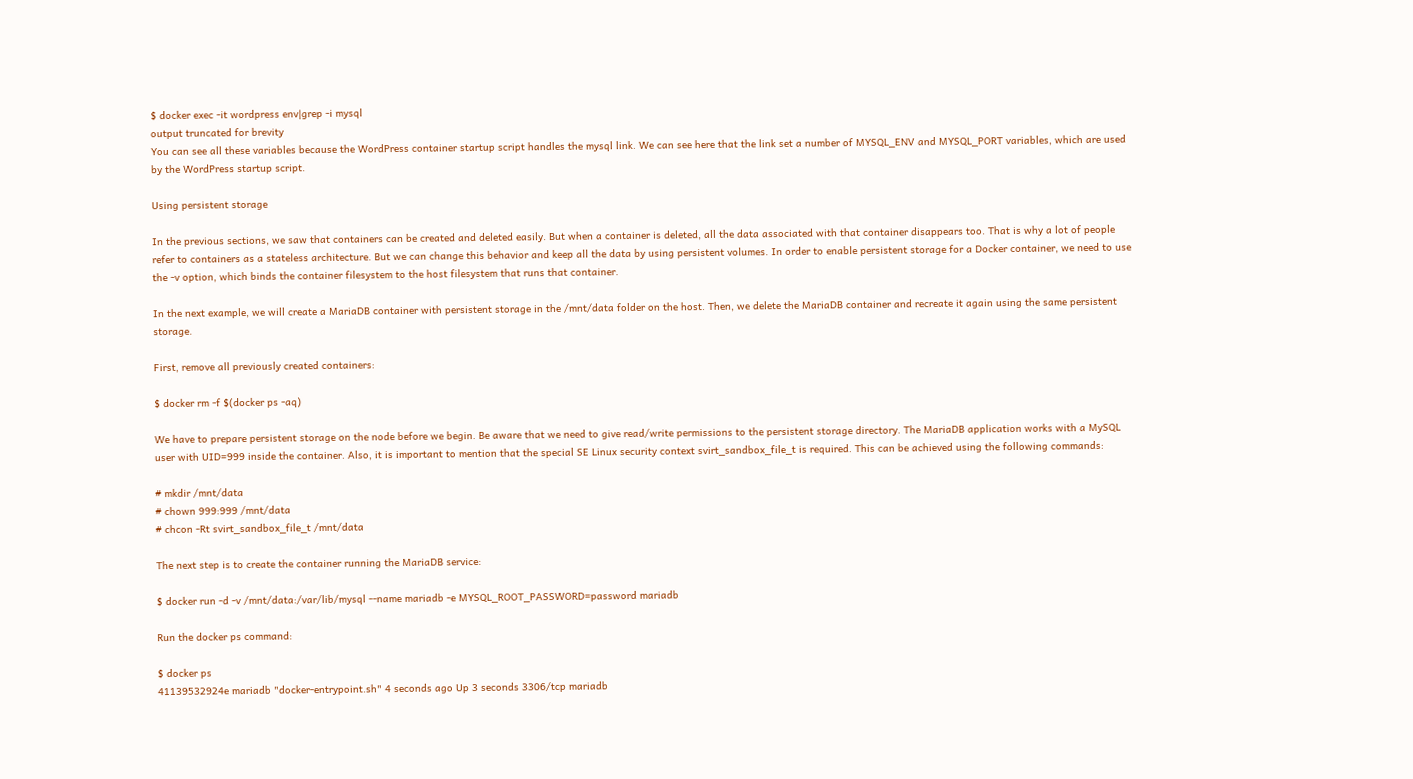$ docker exec -it wordpress env|grep -i mysql
output truncated for brevity
You can see all these variables because the WordPress container startup script handles the mysql link. We can see here that the link set a number of MYSQL_ENV and MYSQL_PORT variables, which are used by the WordPress startup script.

Using persistent storage

In the previous sections, we saw that containers can be created and deleted easily. But when a container is deleted, all the data associated with that container disappears too. That is why a lot of people refer to containers as a stateless architecture. But we can change this behavior and keep all the data by using persistent volumes. In order to enable persistent storage for a Docker container, we need to use the -v option, which binds the container filesystem to the host filesystem that runs that container.

In the next example, we will create a MariaDB container with persistent storage in the /mnt/data folder on the host. Then, we delete the MariaDB container and recreate it again using the same persistent storage.

First, remove all previously created containers:

$ docker rm -f $(docker ps -aq)

We have to prepare persistent storage on the node before we begin. Be aware that we need to give read/write permissions to the persistent storage directory. The MariaDB application works with a MySQL user with UID=999 inside the container. Also, it is important to mention that the special SE Linux security context svirt_sandbox_file_t is required. This can be achieved using the following commands:

# mkdir /mnt/data
# chown 999:999 /mnt/data
# chcon -Rt svirt_sandbox_file_t /mnt/data

The next step is to create the container running the MariaDB service:

$ docker run -d -v /mnt/data:/var/lib/mysql --name mariadb -e MYSQL_ROOT_PASSWORD=password mariadb

Run the docker ps command:

$ docker ps
41139532924e mariadb "docker-entrypoint.sh" 4 seconds ago Up 3 seconds 3306/tcp mariadb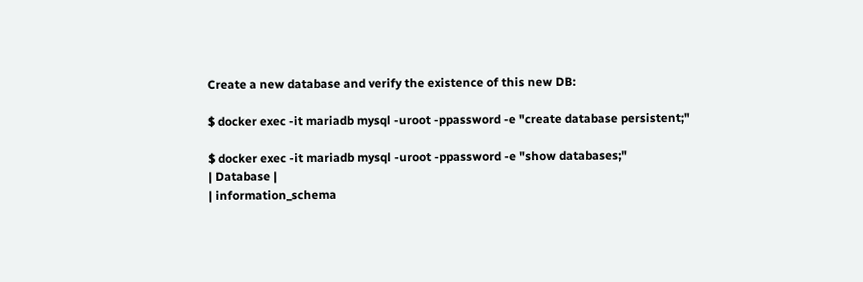Create a new database and verify the existence of this new DB:

$ docker exec -it mariadb mysql -uroot -ppassword -e "create database persistent;"

$ docker exec -it mariadb mysql -uroot -ppassword -e "show databases;"
| Database |
| information_schema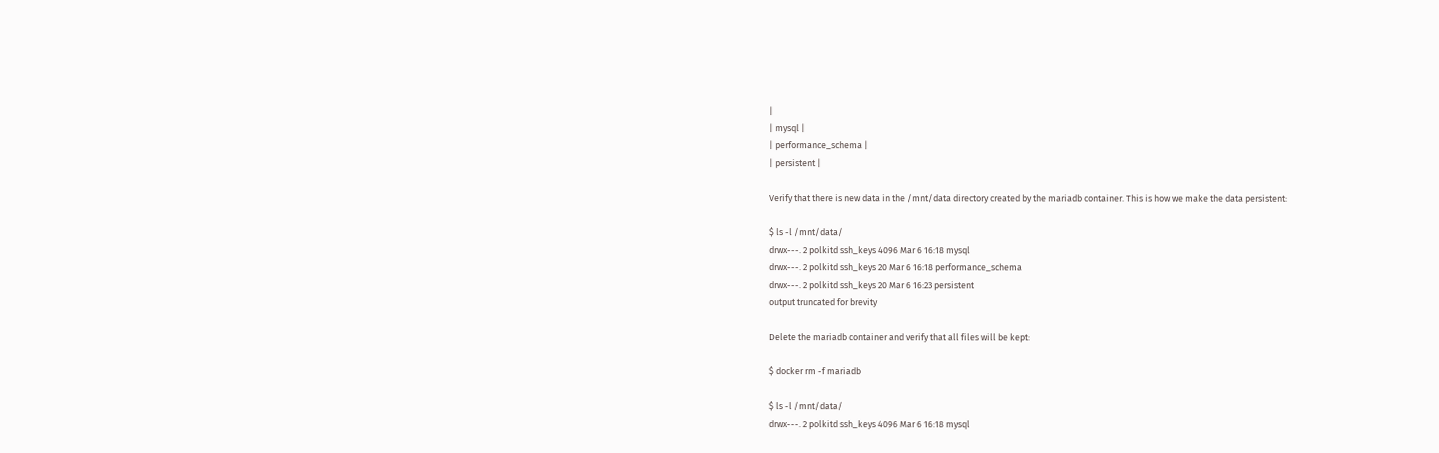|
| mysql |
| performance_schema |
| persistent |

Verify that there is new data in the /mnt/data directory created by the mariadb container. This is how we make the data persistent:

$ ls -l /mnt/data/
drwx---. 2 polkitd ssh_keys 4096 Mar 6 16:18 mysql
drwx---. 2 polkitd ssh_keys 20 Mar 6 16:18 performance_schema
drwx---. 2 polkitd ssh_keys 20 Mar 6 16:23 persistent
output truncated for brevity

Delete the mariadb container and verify that all files will be kept:

$ docker rm -f mariadb

$ ls -l /mnt/data/
drwx---. 2 polkitd ssh_keys 4096 Mar 6 16:18 mysql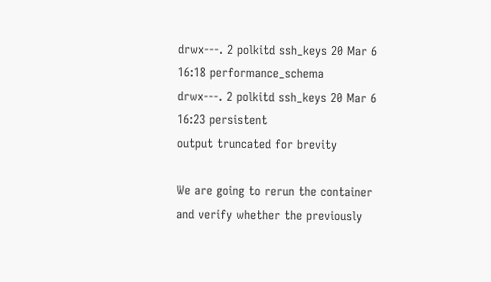drwx---. 2 polkitd ssh_keys 20 Mar 6 16:18 performance_schema
drwx---. 2 polkitd ssh_keys 20 Mar 6 16:23 persistent
output truncated for brevity

We are going to rerun the container and verify whether the previously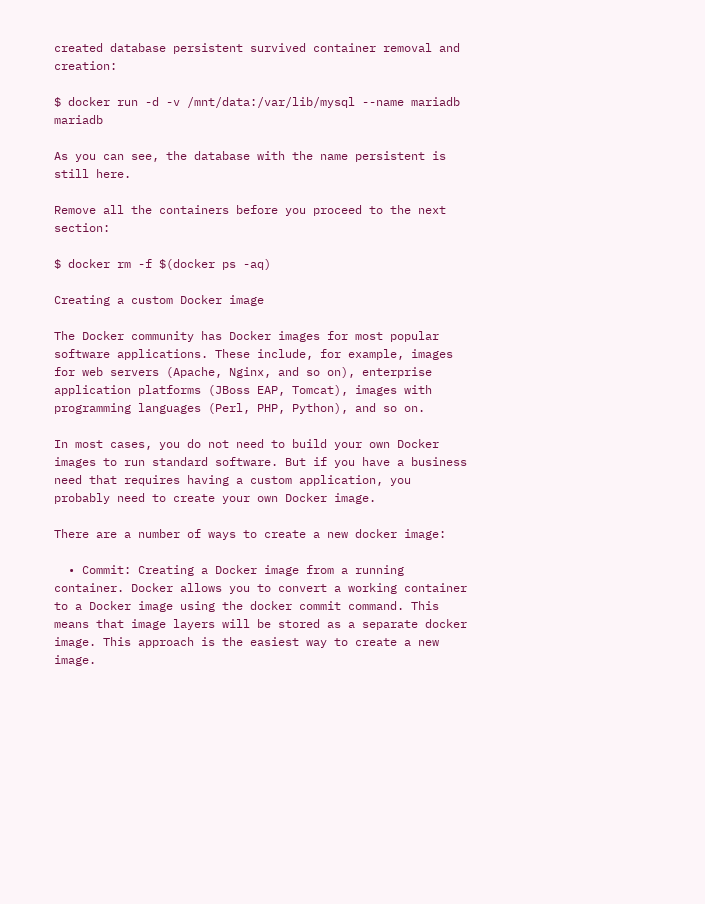created database persistent survived container removal and creation:

$ docker run -d -v /mnt/data:/var/lib/mysql --name mariadb mariadb

As you can see, the database with the name persistent is still here.

Remove all the containers before you proceed to the next section:

$ docker rm -f $(docker ps -aq)

Creating a custom Docker image

The Docker community has Docker images for most popular software applications. These include, for example, images for web servers (Apache, Nginx, and so on), enterprise application platforms (JBoss EAP, Tomcat), images with programming languages (Perl, PHP, Python), and so on.

In most cases, you do not need to build your own Docker images to run standard software. But if you have a business need that requires having a custom application, you probably need to create your own Docker image.

There are a number of ways to create a new docker image:

  • Commit: Creating a Docker image from a running container. Docker allows you to convert a working container to a Docker image using the docker commit command. This means that image layers will be stored as a separate docker image. This approach is the easiest way to create a new image.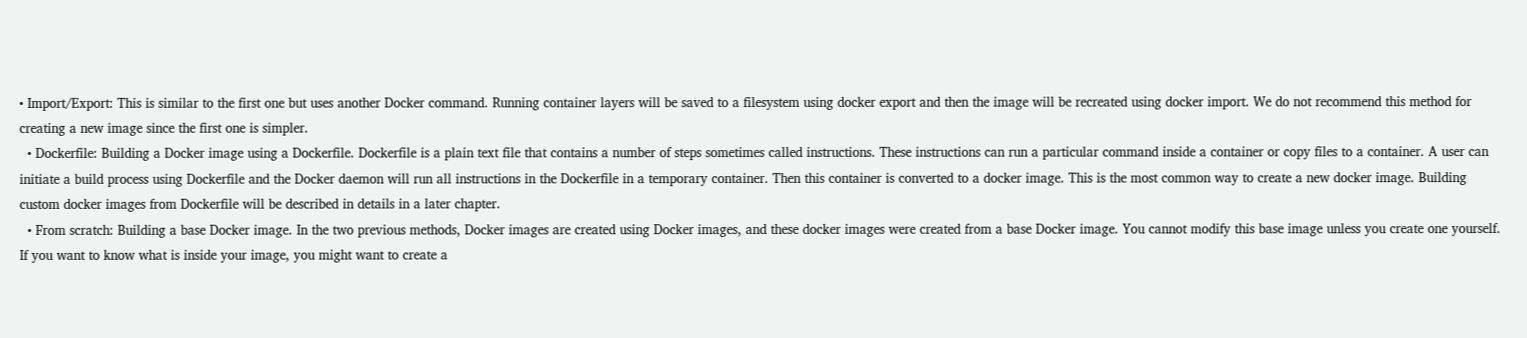• Import/Export: This is similar to the first one but uses another Docker command. Running container layers will be saved to a filesystem using docker export and then the image will be recreated using docker import. We do not recommend this method for creating a new image since the first one is simpler.
  • Dockerfile: Building a Docker image using a Dockerfile. Dockerfile is a plain text file that contains a number of steps sometimes called instructions. These instructions can run a particular command inside a container or copy files to a container. A user can initiate a build process using Dockerfile and the Docker daemon will run all instructions in the Dockerfile in a temporary container. Then this container is converted to a docker image. This is the most common way to create a new docker image. Building custom docker images from Dockerfile will be described in details in a later chapter.
  • From scratch: Building a base Docker image. In the two previous methods, Docker images are created using Docker images, and these docker images were created from a base Docker image. You cannot modify this base image unless you create one yourself. If you want to know what is inside your image, you might want to create a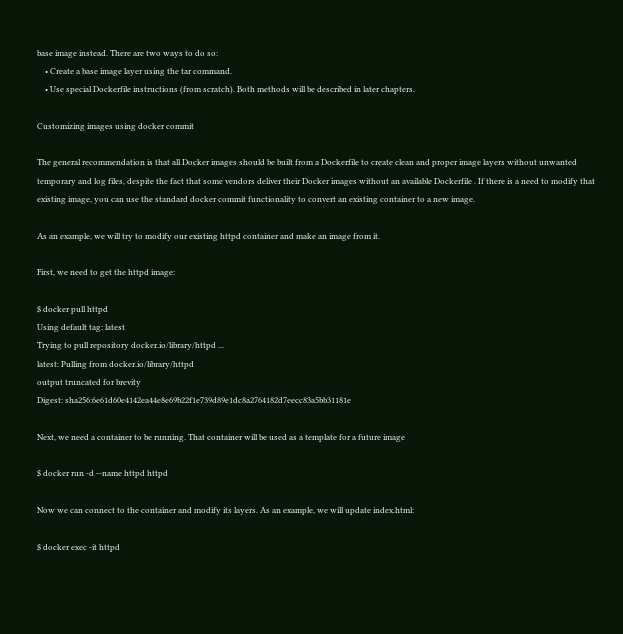base image instead. There are two ways to do so:
    • Create a base image layer using the tar command.
    • Use special Dockerfile instructions (from scratch). Both methods will be described in later chapters.

Customizing images using docker commit

The general recommendation is that all Docker images should be built from a Dockerfile to create clean and proper image layers without unwanted temporary and log files, despite the fact that some vendors deliver their Docker images without an available Dockerfile . If there is a need to modify that existing image, you can use the standard docker commit functionality to convert an existing container to a new image.

As an example, we will try to modify our existing httpd container and make an image from it.

First, we need to get the httpd image:

$ docker pull httpd
Using default tag: latest
Trying to pull repository docker.io/library/httpd ...
latest: Pulling from docker.io/library/httpd
output truncated for brevity
Digest: sha256:6e61d60e4142ea44e8e69b22f1e739d89e1dc8a2764182d7eecc83a5bb31181e

Next, we need a container to be running. That container will be used as a template for a future image

$ docker run -d --name httpd httpd

Now we can connect to the container and modify its layers. As an example, we will update index.html:

$ docker exec -it httpd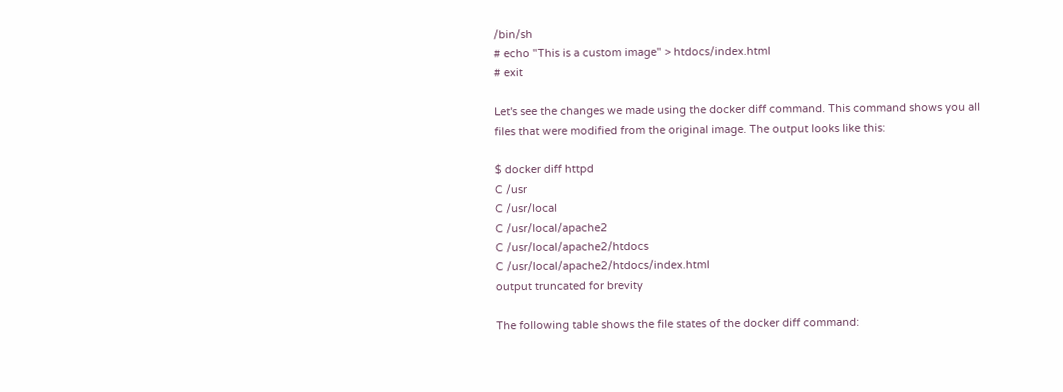/bin/sh
# echo "This is a custom image" > htdocs/index.html
# exit

Let's see the changes we made using the docker diff command. This command shows you all files that were modified from the original image. The output looks like this:

$ docker diff httpd
C /usr
C /usr/local
C /usr/local/apache2
C /usr/local/apache2/htdocs
C /usr/local/apache2/htdocs/index.html
output truncated for brevity

The following table shows the file states of the docker diff command: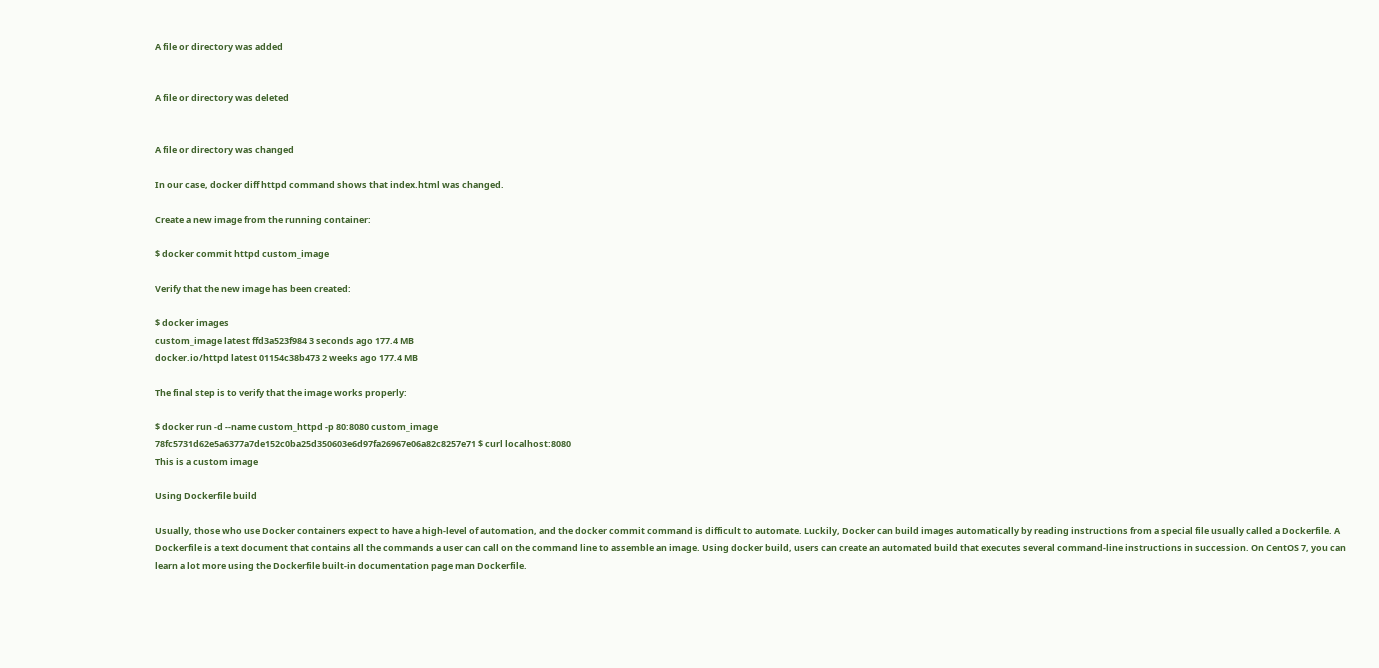A file or directory was added


A file or directory was deleted


A file or directory was changed

In our case, docker diff httpd command shows that index.html was changed.

Create a new image from the running container:

$ docker commit httpd custom_image

Verify that the new image has been created:

$ docker images
custom_image latest ffd3a523f984 3 seconds ago 177.4 MB
docker.io/httpd latest 01154c38b473 2 weeks ago 177.4 MB

The final step is to verify that the image works properly:

$ docker run -d --name custom_httpd -p 80:8080 custom_image
78fc5731d62e5a6377a7de152c0ba25d350603e6d97fa26967e06a82c8257e71 $ curl localhost:8080
This is a custom image

Using Dockerfile build

Usually, those who use Docker containers expect to have a high-level of automation, and the docker commit command is difficult to automate. Luckily, Docker can build images automatically by reading instructions from a special file usually called a Dockerfile. A Dockerfile is a text document that contains all the commands a user can call on the command line to assemble an image. Using docker build, users can create an automated build that executes several command-line instructions in succession. On CentOS 7, you can learn a lot more using the Dockerfile built-in documentation page man Dockerfile.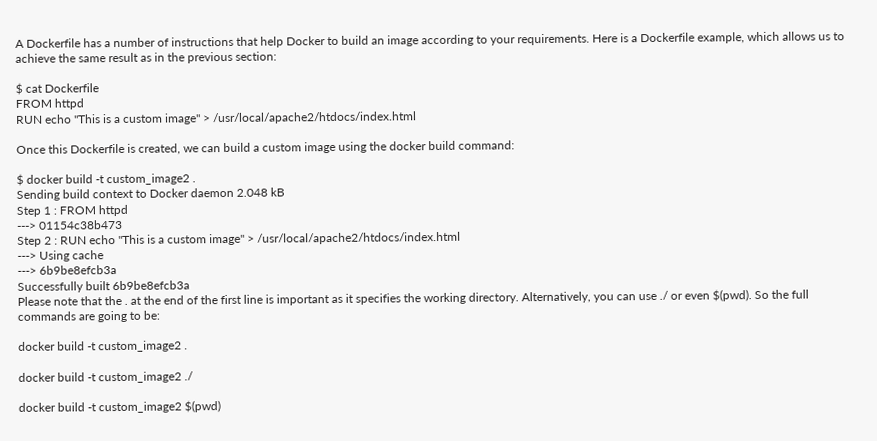A Dockerfile has a number of instructions that help Docker to build an image according to your requirements. Here is a Dockerfile example, which allows us to achieve the same result as in the previous section:

$ cat Dockerfile
FROM httpd
RUN echo "This is a custom image" > /usr/local/apache2/htdocs/index.html

Once this Dockerfile is created, we can build a custom image using the docker build command:

$ docker build -t custom_image2 .
Sending build context to Docker daemon 2.048 kB
Step 1 : FROM httpd
---> 01154c38b473
Step 2 : RUN echo "This is a custom image" > /usr/local/apache2/htdocs/index.html
---> Using cache
---> 6b9be8efcb3a
Successfully built 6b9be8efcb3a
Please note that the . at the end of the first line is important as it specifies the working directory. Alternatively, you can use ./ or even $(pwd). So the full commands are going to be:

docker build -t custom_image2 .

docker build -t custom_image2 ./

docker build -t custom_image2 $(pwd)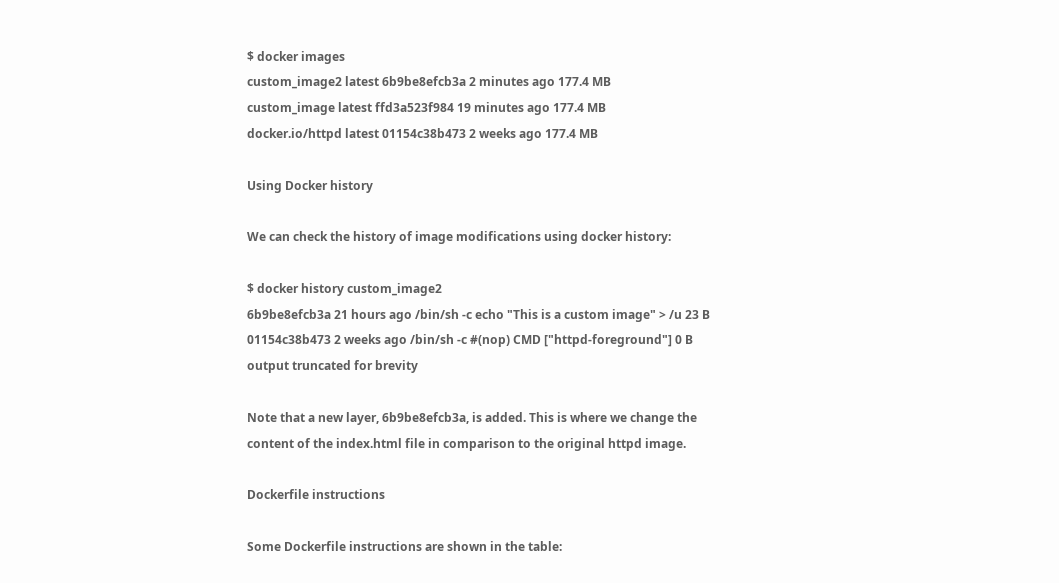$ docker images
custom_image2 latest 6b9be8efcb3a 2 minutes ago 177.4 MB
custom_image latest ffd3a523f984 19 minutes ago 177.4 MB
docker.io/httpd latest 01154c38b473 2 weeks ago 177.4 MB

Using Docker history

We can check the history of image modifications using docker history:

$ docker history custom_image2
6b9be8efcb3a 21 hours ago /bin/sh -c echo "This is a custom image" > /u 23 B
01154c38b473 2 weeks ago /bin/sh -c #(nop) CMD ["httpd-foreground"] 0 B
output truncated for brevity

Note that a new layer, 6b9be8efcb3a, is added. This is where we change the content of the index.html file in comparison to the original httpd image.

Dockerfile instructions

Some Dockerfile instructions are shown in the table: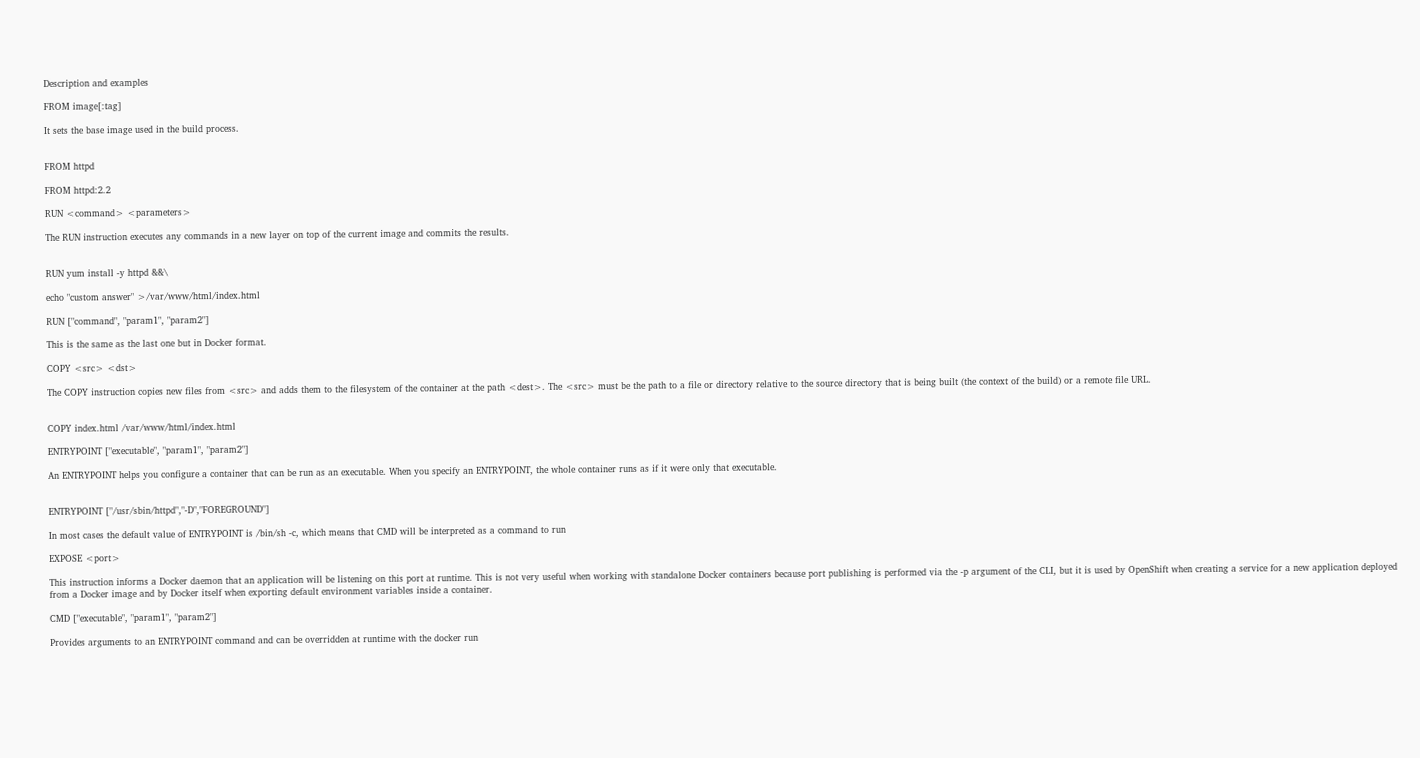Description and examples

FROM image[:tag]

It sets the base image used in the build process.


FROM httpd

FROM httpd:2.2

RUN <command> <parameters>

The RUN instruction executes any commands in a new layer on top of the current image and commits the results.


RUN yum install -y httpd &&\

echo "custom answer" >/var/www/html/index.html

RUN ["command", "param1", "param2"]

This is the same as the last one but in Docker format.

COPY <src> <dst>

The COPY instruction copies new files from <src> and adds them to the filesystem of the container at the path <dest>. The <src> must be the path to a file or directory relative to the source directory that is being built (the context of the build) or a remote file URL.


COPY index.html /var/www/html/index.html

ENTRYPOINT ["executable", "param1", "param2"]

An ENTRYPOINT helps you configure a container that can be run as an executable. When you specify an ENTRYPOINT, the whole container runs as if it were only that executable.


ENTRYPOINT ["/usr/sbin/httpd","-D","FOREGROUND"]

In most cases the default value of ENTRYPOINT is /bin/sh -c, which means that CMD will be interpreted as a command to run

EXPOSE <port>

This instruction informs a Docker daemon that an application will be listening on this port at runtime. This is not very useful when working with standalone Docker containers because port publishing is performed via the -p argument of the CLI, but it is used by OpenShift when creating a service for a new application deployed from a Docker image and by Docker itself when exporting default environment variables inside a container.

CMD ["executable", "param1", "param2"]

Provides arguments to an ENTRYPOINT command and can be overridden at runtime with the docker run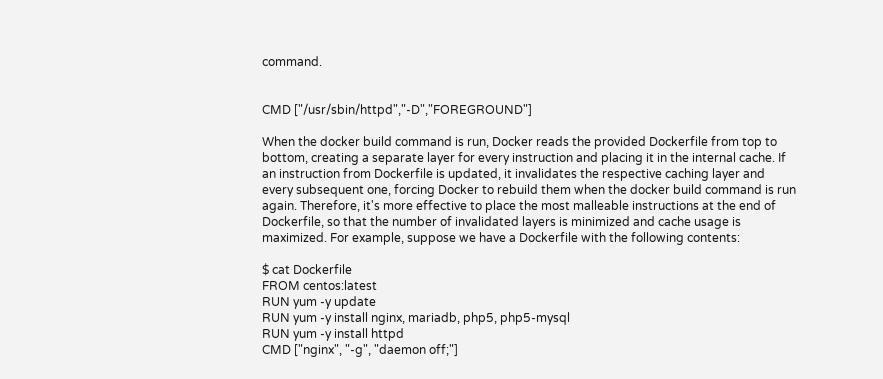command.


CMD ["/usr/sbin/httpd","-D","FOREGROUND"]

When the docker build command is run, Docker reads the provided Dockerfile from top to bottom, creating a separate layer for every instruction and placing it in the internal cache. If an instruction from Dockerfile is updated, it invalidates the respective caching layer and every subsequent one, forcing Docker to rebuild them when the docker build command is run again. Therefore, it's more effective to place the most malleable instructions at the end of Dockerfile, so that the number of invalidated layers is minimized and cache usage is maximized. For example, suppose we have a Dockerfile with the following contents:

$ cat Dockerfile
FROM centos:latest
RUN yum -y update
RUN yum -y install nginx, mariadb, php5, php5-mysql
RUN yum -y install httpd
CMD ["nginx", "-g", "daemon off;"]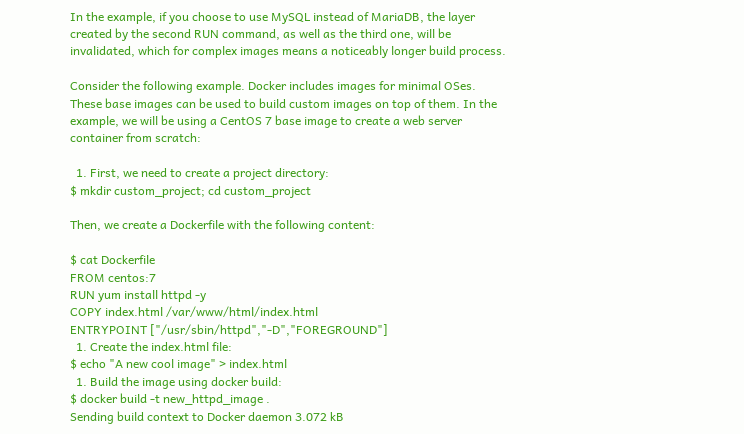In the example, if you choose to use MySQL instead of MariaDB, the layer created by the second RUN command, as well as the third one, will be invalidated, which for complex images means a noticeably longer build process.

Consider the following example. Docker includes images for minimal OSes. These base images can be used to build custom images on top of them. In the example, we will be using a CentOS 7 base image to create a web server container from scratch:

  1. First, we need to create a project directory:
$ mkdir custom_project; cd custom_project

Then, we create a Dockerfile with the following content:

$ cat Dockerfile
FROM centos:7
RUN yum install httpd -y
COPY index.html /var/www/html/index.html
ENTRYPOINT ["/usr/sbin/httpd","-D","FOREGROUND"]
  1. Create the index.html file:
$ echo "A new cool image" > index.html
  1. Build the image using docker build:
$ docker build -t new_httpd_image .
Sending build context to Docker daemon 3.072 kB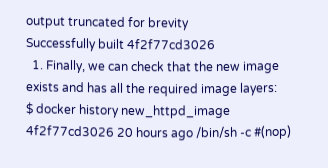output truncated for brevity
Successfully built 4f2f77cd3026
  1. Finally, we can check that the new image exists and has all the required image layers:
$ docker history new_httpd_image
4f2f77cd3026 20 hours ago /bin/sh -c #(nop)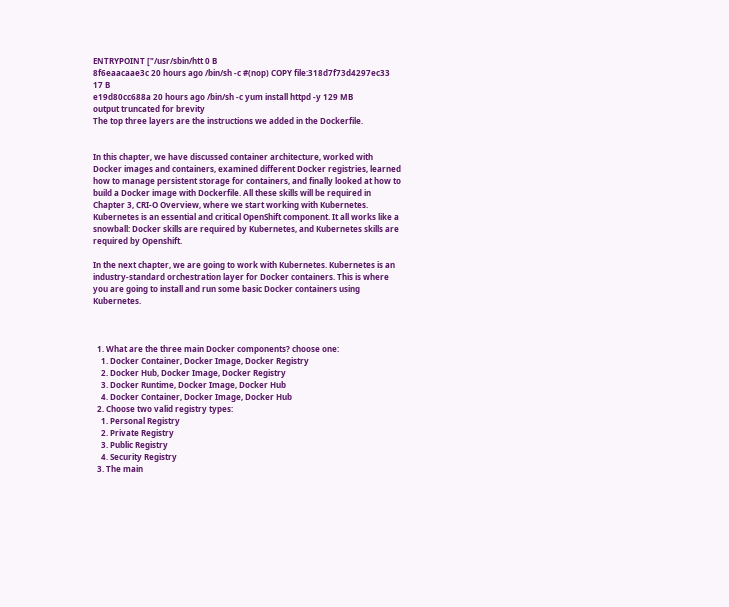ENTRYPOINT ["/usr/sbin/htt 0 B
8f6eaacaae3c 20 hours ago /bin/sh -c #(nop) COPY file:318d7f73d4297ec33 17 B
e19d80cc688a 20 hours ago /bin/sh -c yum install httpd -y 129 MB
output truncated for brevity
The top three layers are the instructions we added in the Dockerfile.


In this chapter, we have discussed container architecture, worked with Docker images and containers, examined different Docker registries, learned how to manage persistent storage for containers, and finally looked at how to build a Docker image with Dockerfile. All these skills will be required in Chapter 3, CRI-O Overview, where we start working with Kubernetes. Kubernetes is an essential and critical OpenShift component. It all works like a snowball: Docker skills are required by Kubernetes, and Kubernetes skills are required by Openshift.

In the next chapter, we are going to work with Kubernetes. Kubernetes is an industry-standard orchestration layer for Docker containers. This is where you are going to install and run some basic Docker containers using Kubernetes.



  1. What are the three main Docker components? choose one:
    1. Docker Container, Docker Image, Docker Registry
    2. Docker Hub, Docker Image, Docker Registry
    3. Docker Runtime, Docker Image, Docker Hub
    4. Docker Container, Docker Image, Docker Hub
  2. Choose two valid registry types:
    1. Personal Registry
    2. Private Registry
    3. Public Registry
    4. Security Registry
  3. The main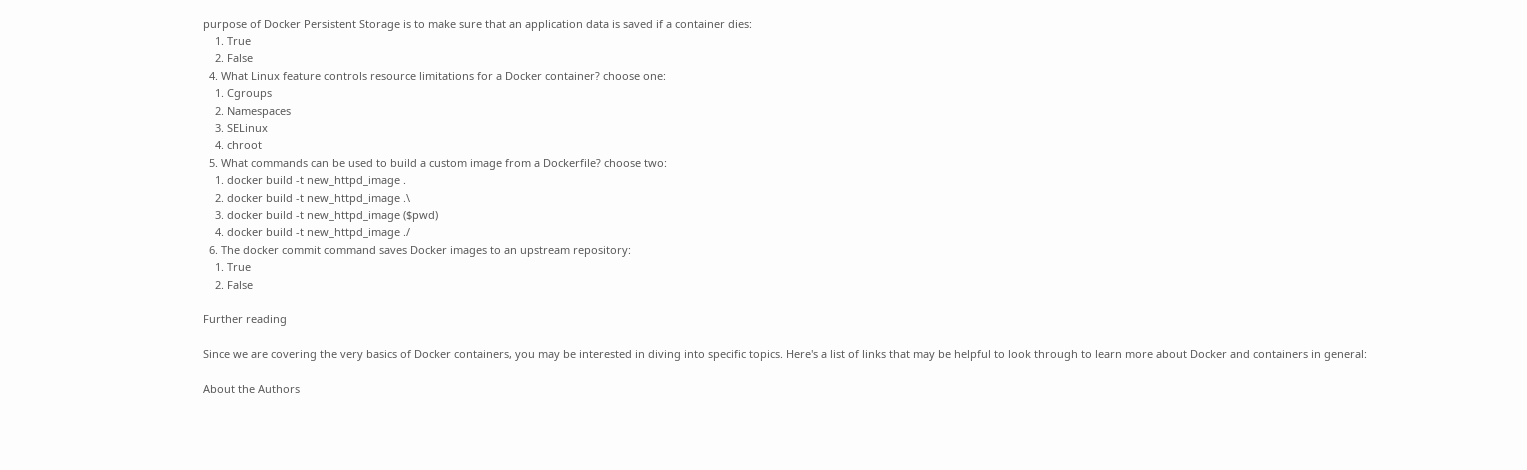purpose of Docker Persistent Storage is to make sure that an application data is saved if a container dies:
    1. True
    2. False
  4. What Linux feature controls resource limitations for a Docker container? choose one:
    1. Cgroups
    2. Namespaces
    3. SELinux
    4. chroot
  5. What commands can be used to build a custom image from a Dockerfile? choose two:
    1. docker build -t new_httpd_image .
    2. docker build -t new_httpd_image .\
    3. docker build -t new_httpd_image ($pwd)
    4. docker build -t new_httpd_image ./
  6. The docker commit command saves Docker images to an upstream repository:
    1. True
    2. False

Further reading

Since we are covering the very basics of Docker containers, you may be interested in diving into specific topics. Here's a list of links that may be helpful to look through to learn more about Docker and containers in general:

About the Authors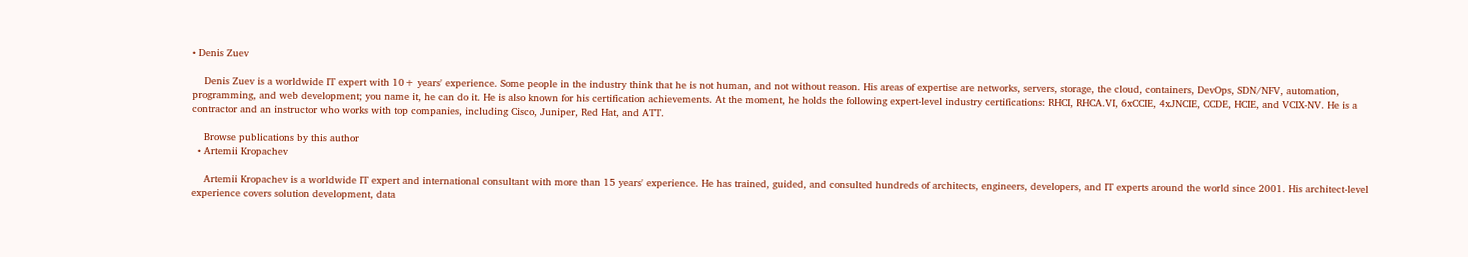• Denis Zuev

    Denis Zuev is a worldwide IT expert with 10+ years' experience. Some people in the industry think that he is not human, and not without reason. His areas of expertise are networks, servers, storage, the cloud, containers, DevOps, SDN/NFV, automation, programming, and web development; you name it, he can do it. He is also known for his certification achievements. At the moment, he holds the following expert-level industry certifications: RHCI, RHCA.VI, 6xCCIE, 4xJNCIE, CCDE, HCIE, and VCIX-NV. He is a contractor and an instructor who works with top companies, including Cisco, Juniper, Red Hat, and ATT.

    Browse publications by this author
  • Artemii Kropachev

    Artemii Kropachev is a worldwide IT expert and international consultant with more than 15 years' experience. He has trained, guided, and consulted hundreds of architects, engineers, developers, and IT experts around the world since 2001. His architect-level experience covers solution development, data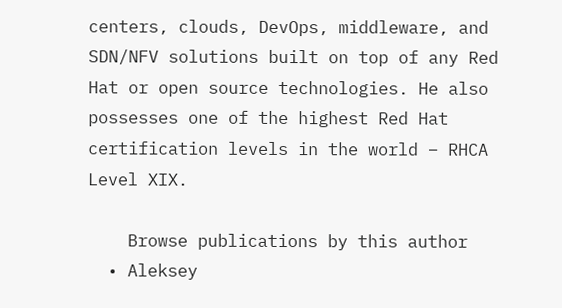centers, clouds, DevOps, middleware, and SDN/NFV solutions built on top of any Red Hat or open source technologies. He also possesses one of the highest Red Hat certification levels in the world – RHCA Level XIX.

    Browse publications by this author
  • Aleksey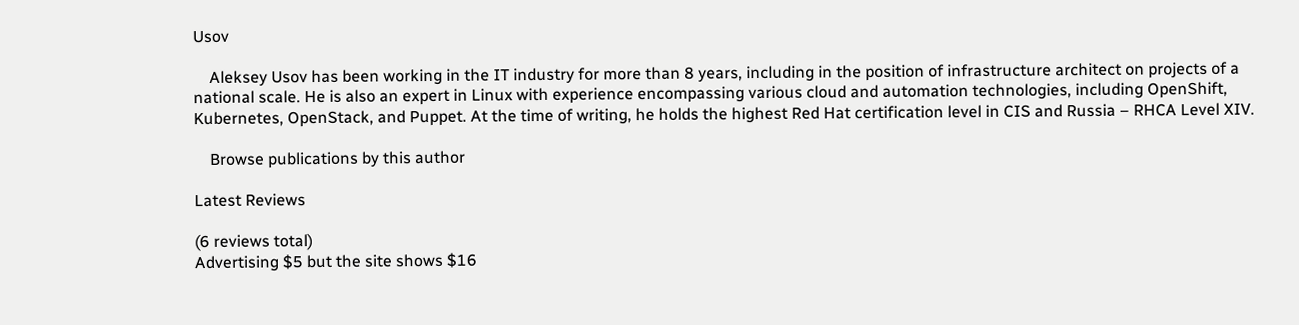Usov

    Aleksey Usov has been working in the IT industry for more than 8 years, including in the position of infrastructure architect on projects of a national scale. He is also an expert in Linux with experience encompassing various cloud and automation technologies, including OpenShift, Kubernetes, OpenStack, and Puppet. At the time of writing, he holds the highest Red Hat certification level in CIS and Russia – RHCA Level XIV.

    Browse publications by this author

Latest Reviews

(6 reviews total)
Advertising $5 but the site shows $16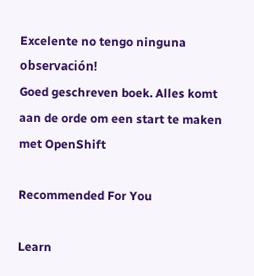Excelente no tengo ninguna observación!
Goed geschreven boek. Alles komt aan de orde om een start te maken met OpenShift

Recommended For You

Learn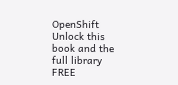OpenShift
Unlock this book and the full library FREE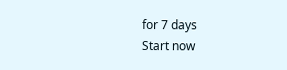for 7 days
Start now